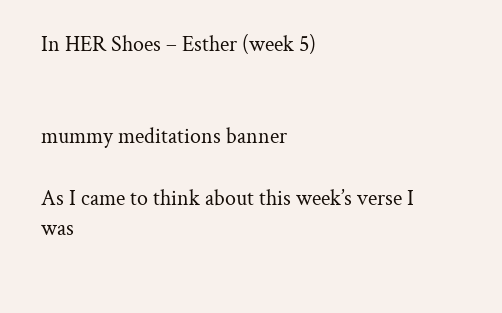In HER Shoes – Esther (week 5)


mummy meditations banner

As I came to think about this week’s verse I was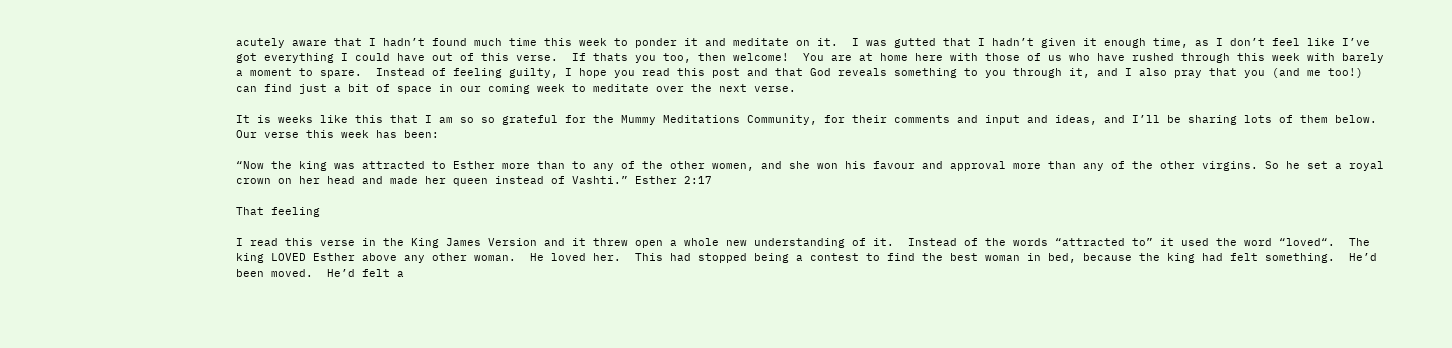acutely aware that I hadn’t found much time this week to ponder it and meditate on it.  I was gutted that I hadn’t given it enough time, as I don’t feel like I’ve got everything I could have out of this verse.  If thats you too, then welcome!  You are at home here with those of us who have rushed through this week with barely a moment to spare.  Instead of feeling guilty, I hope you read this post and that God reveals something to you through it, and I also pray that you (and me too!) can find just a bit of space in our coming week to meditate over the next verse.

It is weeks like this that I am so so grateful for the Mummy Meditations Community, for their comments and input and ideas, and I’ll be sharing lots of them below.  Our verse this week has been:

“Now the king was attracted to Esther more than to any of the other women, and she won his favour and approval more than any of the other virgins. So he set a royal crown on her head and made her queen instead of Vashti.” Esther 2:17

That feeling

I read this verse in the King James Version and it threw open a whole new understanding of it.  Instead of the words “attracted to” it used the word “loved“.  The king LOVED Esther above any other woman.  He loved her.  This had stopped being a contest to find the best woman in bed, because the king had felt something.  He’d been moved.  He’d felt a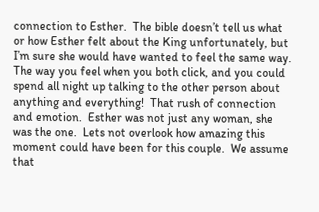connection to Esther.  The bible doesn’t tell us what or how Esther felt about the King unfortunately, but I’m sure she would have wanted to feel the same way.  The way you feel when you both click, and you could spend all night up talking to the other person about anything and everything!  That rush of connection and emotion.  Esther was not just any woman, she was the one.  Lets not overlook how amazing this moment could have been for this couple.  We assume that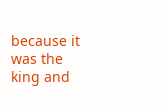because it was the king and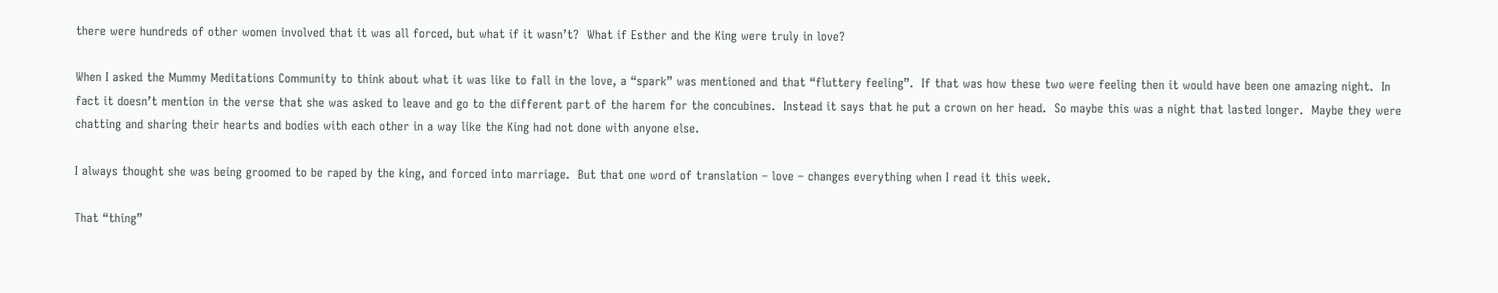there were hundreds of other women involved that it was all forced, but what if it wasn’t?  What if Esther and the King were truly in love?

When I asked the Mummy Meditations Community to think about what it was like to fall in the love, a “spark” was mentioned and that “fluttery feeling”.  If that was how these two were feeling then it would have been one amazing night.  In fact it doesn’t mention in the verse that she was asked to leave and go to the different part of the harem for the concubines.  Instead it says that he put a crown on her head.  So maybe this was a night that lasted longer.  Maybe they were chatting and sharing their hearts and bodies with each other in a way like the King had not done with anyone else.

I always thought she was being groomed to be raped by the king, and forced into marriage.  But that one word of translation – love – changes everything when I read it this week.

That “thing”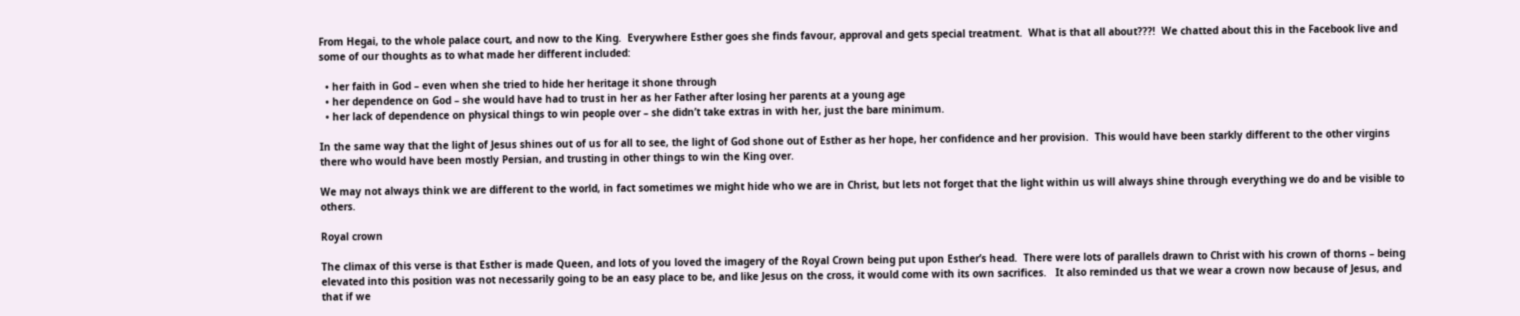From Hegai, to the whole palace court, and now to the King.  Everywhere Esther goes she finds favour, approval and gets special treatment.  What is that all about???!  We chatted about this in the Facebook live and some of our thoughts as to what made her different included:

  • her faith in God – even when she tried to hide her heritage it shone through
  • her dependence on God – she would have had to trust in her as her Father after losing her parents at a young age
  • her lack of dependence on physical things to win people over – she didn’t take extras in with her, just the bare minimum.

In the same way that the light of Jesus shines out of us for all to see, the light of God shone out of Esther as her hope, her confidence and her provision.  This would have been starkly different to the other virgins there who would have been mostly Persian, and trusting in other things to win the King over.

We may not always think we are different to the world, in fact sometimes we might hide who we are in Christ, but lets not forget that the light within us will always shine through everything we do and be visible to others.

Royal crown

The climax of this verse is that Esther is made Queen, and lots of you loved the imagery of the Royal Crown being put upon Esther’s head.  There were lots of parallels drawn to Christ with his crown of thorns – being elevated into this position was not necessarily going to be an easy place to be, and like Jesus on the cross, it would come with its own sacrifices.   It also reminded us that we wear a crown now because of Jesus, and that if we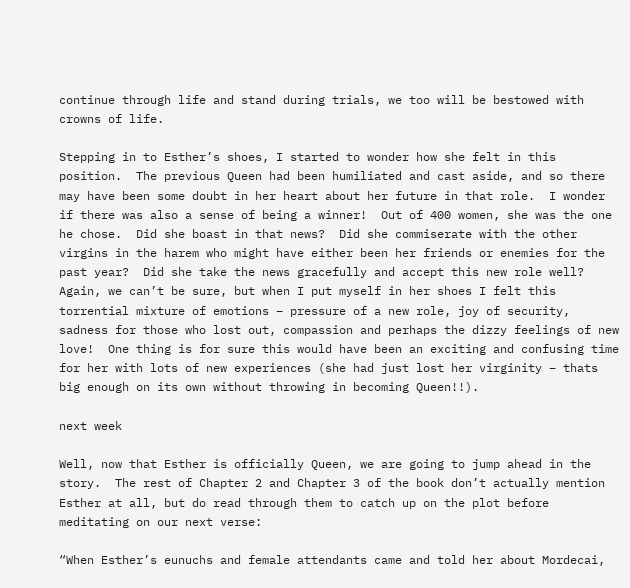continue through life and stand during trials, we too will be bestowed with crowns of life.

Stepping in to Esther’s shoes, I started to wonder how she felt in this position.  The previous Queen had been humiliated and cast aside, and so there may have been some doubt in her heart about her future in that role.  I wonder if there was also a sense of being a winner!  Out of 400 women, she was the one he chose.  Did she boast in that news?  Did she commiserate with the other virgins in the harem who might have either been her friends or enemies for the past year?  Did she take the news gracefully and accept this new role well?  Again, we can’t be sure, but when I put myself in her shoes I felt this torrential mixture of emotions – pressure of a new role, joy of security, sadness for those who lost out, compassion and perhaps the dizzy feelings of new love!  One thing is for sure this would have been an exciting and confusing time for her with lots of new experiences (she had just lost her virginity – thats big enough on its own without throwing in becoming Queen!!).

next week

Well, now that Esther is officially Queen, we are going to jump ahead in the story.  The rest of Chapter 2 and Chapter 3 of the book don’t actually mention Esther at all, but do read through them to catch up on the plot before meditating on our next verse:

“When Esther’s eunuchs and female attendants came and told her about Mordecai,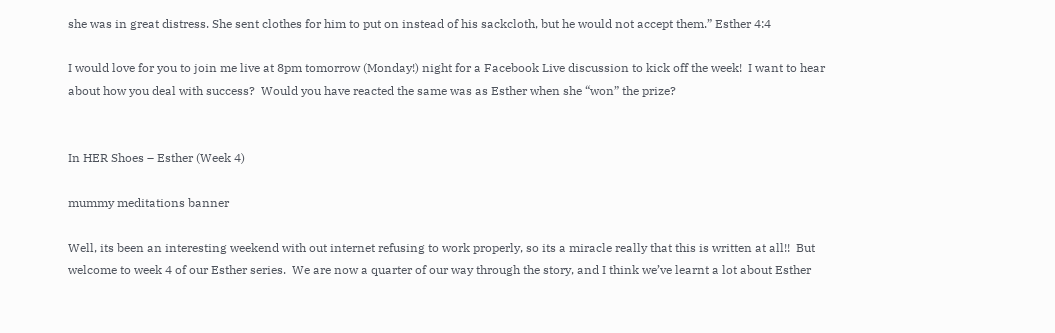she was in great distress. She sent clothes for him to put on instead of his sackcloth, but he would not accept them.” Esther 4:4

I would love for you to join me live at 8pm tomorrow (Monday!) night for a Facebook Live discussion to kick off the week!  I want to hear about how you deal with success?  Would you have reacted the same was as Esther when she “won” the prize?


In HER Shoes – Esther (Week 4)

mummy meditations banner

Well, its been an interesting weekend with out internet refusing to work properly, so its a miracle really that this is written at all!!  But welcome to week 4 of our Esther series.  We are now a quarter of our way through the story, and I think we’ve learnt a lot about Esther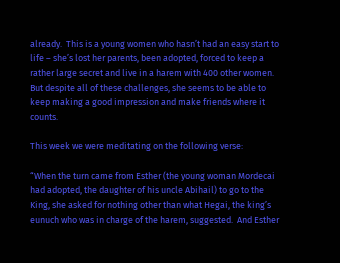already.  This is a young women who hasn’t had an easy start to life – she’s lost her parents, been adopted, forced to keep a rather large secret and live in a harem with 400 other women.  But despite all of these challenges, she seems to be able to keep making a good impression and make friends where it counts.

This week we were meditating on the following verse:

“When the turn came from Esther (the young woman Mordecai had adopted, the daughter of his uncle Abihail) to go to the King, she asked for nothing other than what Hegai, the king’s eunuch who was in charge of the harem, suggested.  And Esther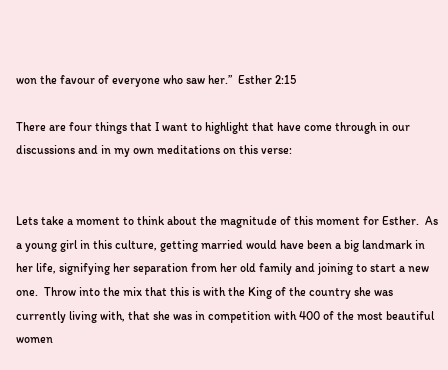won the favour of everyone who saw her.”  Esther 2:15

There are four things that I want to highlight that have come through in our discussions and in my own meditations on this verse:


Lets take a moment to think about the magnitude of this moment for Esther.  As a young girl in this culture, getting married would have been a big landmark in her life, signifying her separation from her old family and joining to start a new one.  Throw into the mix that this is with the King of the country she was currently living with, that she was in competition with 400 of the most beautiful women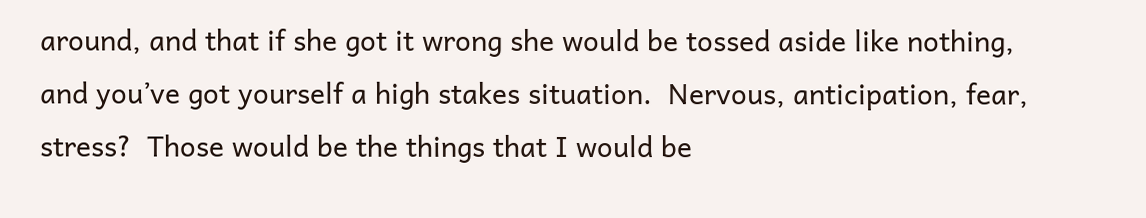around, and that if she got it wrong she would be tossed aside like nothing, and you’ve got yourself a high stakes situation.  Nervous, anticipation, fear, stress?  Those would be the things that I would be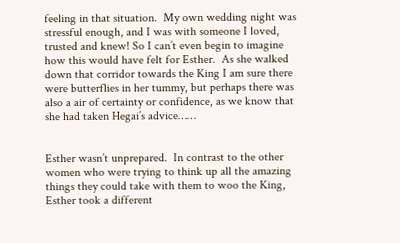feeling in that situation.  My own wedding night was stressful enough, and I was with someone I loved, trusted and knew! So I can’t even begin to imagine how this would have felt for Esther.  As she walked down that corridor towards the King I am sure there were butterflies in her tummy, but perhaps there was also a air of certainty or confidence, as we know that she had taken Hegai’s advice……


Esther wasn’t unprepared.  In contrast to the other women who were trying to think up all the amazing things they could take with them to woo the King, Esther took a different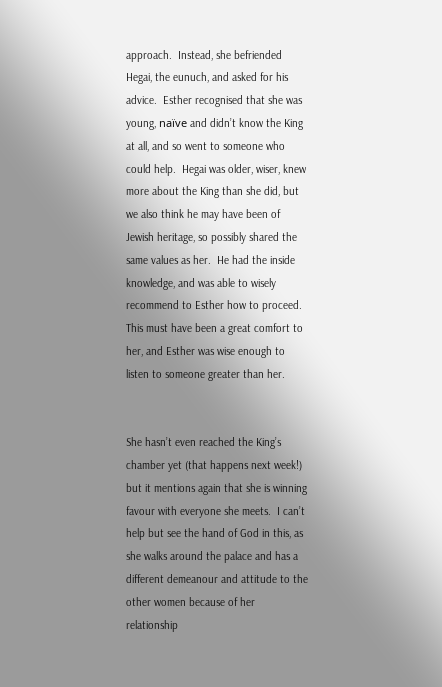approach.  Instead, she befriended Hegai, the eunuch, and asked for his advice.  Esther recognised that she was young, naïve and didn’t know the King at all, and so went to someone who could help.  Hegai was older, wiser, knew more about the King than she did, but we also think he may have been of Jewish heritage, so possibly shared the same values as her.  He had the inside knowledge, and was able to wisely recommend to Esther how to proceed.  This must have been a great comfort to her, and Esther was wise enough to listen to someone greater than her.


She hasn’t even reached the King’s chamber yet (that happens next week!) but it mentions again that she is winning favour with everyone she meets.  I can’t help but see the hand of God in this, as she walks around the palace and has a different demeanour and attitude to the other women because of her relationship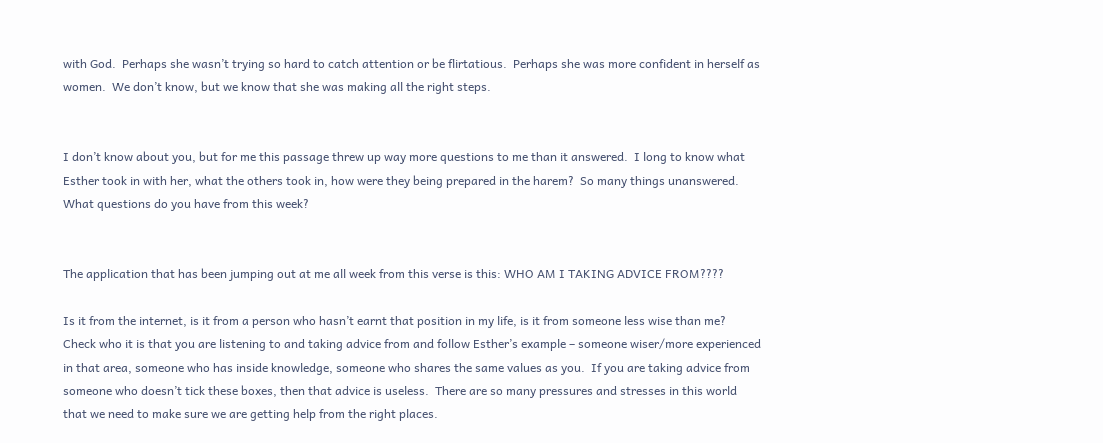with God.  Perhaps she wasn’t trying so hard to catch attention or be flirtatious.  Perhaps she was more confident in herself as women.  We don’t know, but we know that she was making all the right steps.


I don’t know about you, but for me this passage threw up way more questions to me than it answered.  I long to know what Esther took in with her, what the others took in, how were they being prepared in the harem?  So many things unanswered.  What questions do you have from this week?


The application that has been jumping out at me all week from this verse is this: WHO AM I TAKING ADVICE FROM????

Is it from the internet, is it from a person who hasn’t earnt that position in my life, is it from someone less wise than me?  Check who it is that you are listening to and taking advice from and follow Esther’s example – someone wiser/more experienced in that area, someone who has inside knowledge, someone who shares the same values as you.  If you are taking advice from someone who doesn’t tick these boxes, then that advice is useless.  There are so many pressures and stresses in this world that we need to make sure we are getting help from the right places.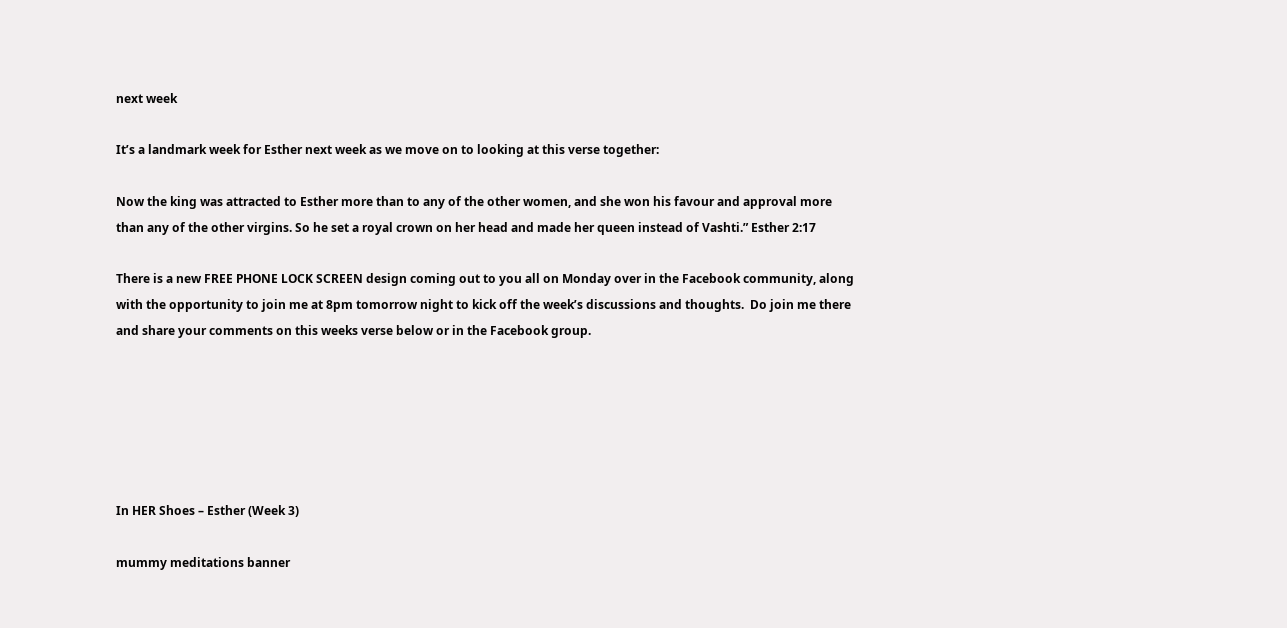next week

It’s a landmark week for Esther next week as we move on to looking at this verse together:

Now the king was attracted to Esther more than to any of the other women, and she won his favour and approval more than any of the other virgins. So he set a royal crown on her head and made her queen instead of Vashti.” Esther 2:17

There is a new FREE PHONE LOCK SCREEN design coming out to you all on Monday over in the Facebook community, along with the opportunity to join me at 8pm tomorrow night to kick off the week’s discussions and thoughts.  Do join me there and share your comments on this weeks verse below or in the Facebook group.






In HER Shoes – Esther (Week 3)

mummy meditations banner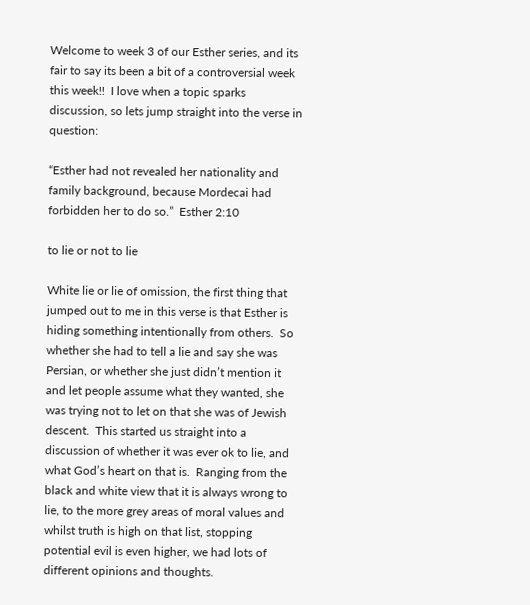Welcome to week 3 of our Esther series, and its fair to say its been a bit of a controversial week this week!!  I love when a topic sparks discussion, so lets jump straight into the verse in question:

“Esther had not revealed her nationality and family background, because Mordecai had forbidden her to do so.”  Esther 2:10

to lie or not to lie

White lie or lie of omission, the first thing that jumped out to me in this verse is that Esther is hiding something intentionally from others.  So whether she had to tell a lie and say she was Persian, or whether she just didn’t mention it and let people assume what they wanted, she was trying not to let on that she was of Jewish descent.  This started us straight into a discussion of whether it was ever ok to lie, and what God’s heart on that is.  Ranging from the black and white view that it is always wrong to lie, to the more grey areas of moral values and whilst truth is high on that list, stopping potential evil is even higher, we had lots of different opinions and thoughts.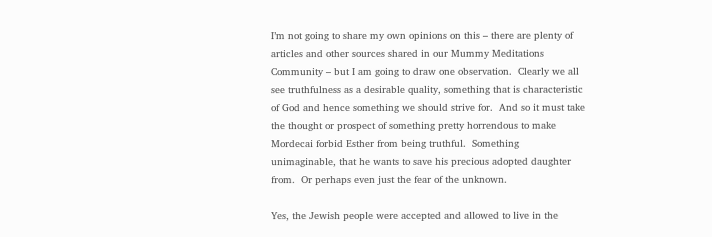I’m not going to share my own opinions on this – there are plenty of articles and other sources shared in our Mummy Meditations Community – but I am going to draw one observation.  Clearly we all see truthfulness as a desirable quality, something that is characteristic of God and hence something we should strive for.  And so it must take the thought or prospect of something pretty horrendous to make Mordecai forbid Esther from being truthful.  Something unimaginable, that he wants to save his precious adopted daughter from.  Or perhaps even just the fear of the unknown.

Yes, the Jewish people were accepted and allowed to live in the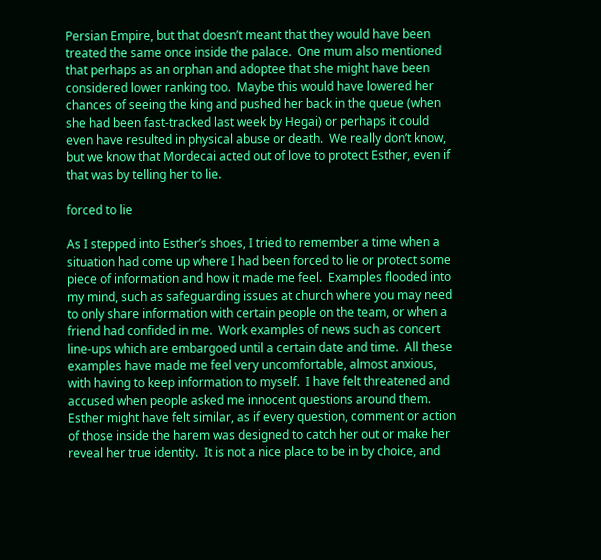Persian Empire, but that doesn’t meant that they would have been treated the same once inside the palace.  One mum also mentioned that perhaps as an orphan and adoptee that she might have been considered lower ranking too.  Maybe this would have lowered her chances of seeing the king and pushed her back in the queue (when she had been fast-tracked last week by Hegai) or perhaps it could even have resulted in physical abuse or death.  We really don’t know, but we know that Mordecai acted out of love to protect Esther, even if that was by telling her to lie.

forced to lie

As I stepped into Esther’s shoes, I tried to remember a time when a situation had come up where I had been forced to lie or protect some piece of information and how it made me feel.  Examples flooded into my mind, such as safeguarding issues at church where you may need to only share information with certain people on the team, or when a friend had confided in me.  Work examples of news such as concert line-ups which are embargoed until a certain date and time.  All these examples have made me feel very uncomfortable, almost anxious, with having to keep information to myself.  I have felt threatened and accused when people asked me innocent questions around them.  Esther might have felt similar, as if every question, comment or action of those inside the harem was designed to catch her out or make her reveal her true identity.  It is not a nice place to be in by choice, and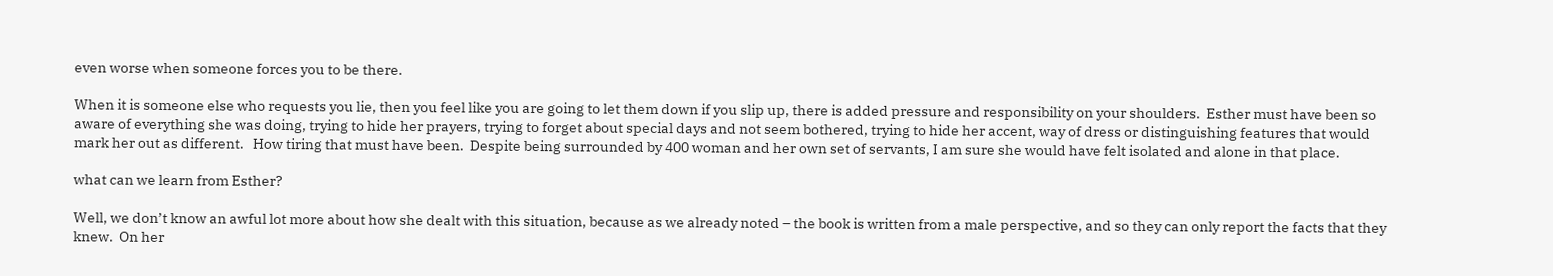even worse when someone forces you to be there.

When it is someone else who requests you lie, then you feel like you are going to let them down if you slip up, there is added pressure and responsibility on your shoulders.  Esther must have been so aware of everything she was doing, trying to hide her prayers, trying to forget about special days and not seem bothered, trying to hide her accent, way of dress or distinguishing features that would mark her out as different.   How tiring that must have been.  Despite being surrounded by 400 woman and her own set of servants, I am sure she would have felt isolated and alone in that place.

what can we learn from Esther?

Well, we don’t know an awful lot more about how she dealt with this situation, because as we already noted – the book is written from a male perspective, and so they can only report the facts that they knew.  On her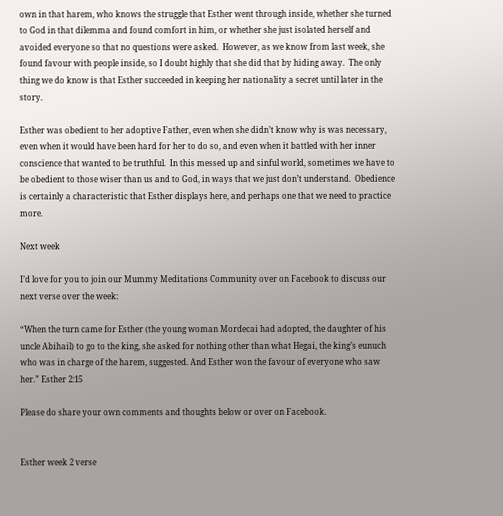own in that harem, who knows the struggle that Esther went through inside, whether she turned to God in that dilemma and found comfort in him, or whether she just isolated herself and avoided everyone so that no questions were asked.  However, as we know from last week, she found favour with people inside, so I doubt highly that she did that by hiding away.  The only thing we do know is that Esther succeeded in keeping her nationality a secret until later in the story.

Esther was obedient to her adoptive Father, even when she didn’t know why is was necessary, even when it would have been hard for her to do so, and even when it battled with her inner conscience that wanted to be truthful.  In this messed up and sinful world, sometimes we have to be obedient to those wiser than us and to God, in ways that we just don’t understand.  Obedience is certainly a characteristic that Esther displays here, and perhaps one that we need to practice more.

Next week

I’d love for you to join our Mummy Meditations Community over on Facebook to discuss our next verse over the week:

“When the turn came for Esther (the young woman Mordecai had adopted, the daughter of his uncle Abihail) to go to the king, she asked for nothing other than what Hegai, the king’s eunuch who was in charge of the harem, suggested. And Esther won the favour of everyone who saw her.” Esther 2:15

Please do share your own comments and thoughts below or over on Facebook.


Esther week 2 verse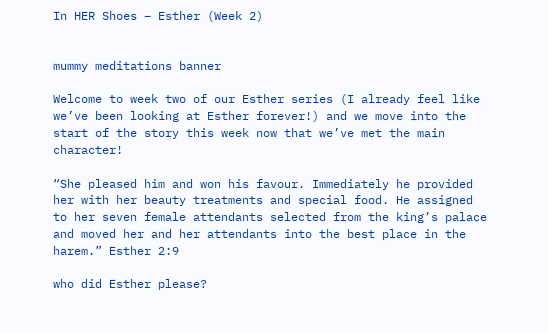In HER Shoes – Esther (Week 2)


mummy meditations banner

Welcome to week two of our Esther series (I already feel like we’ve been looking at Esther forever!) and we move into the start of the story this week now that we’ve met the main character!

“She pleased him and won his favour. Immediately he provided her with her beauty treatments and special food. He assigned to her seven female attendants selected from the king’s palace and moved her and her attendants into the best place in the harem.” Esther 2:9

who did Esther please?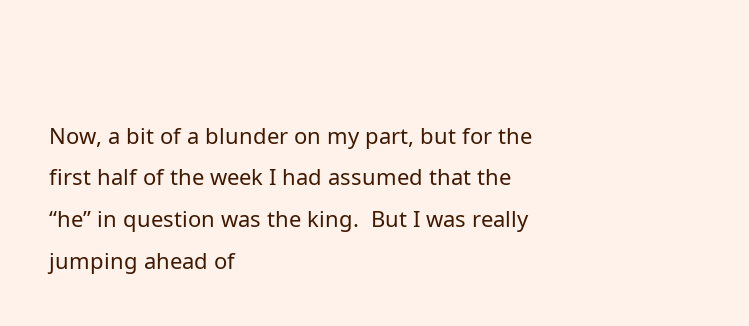Now, a bit of a blunder on my part, but for the first half of the week I had assumed that the “he” in question was the king.  But I was really jumping ahead of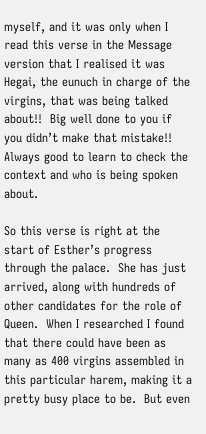myself, and it was only when I read this verse in the Message version that I realised it was Hegai, the eunuch in charge of the virgins, that was being talked about!!  Big well done to you if you didn’t make that mistake!!  Always good to learn to check the context and who is being spoken about.

So this verse is right at the start of Esther’s progress through the palace.  She has just arrived, along with hundreds of other candidates for the role of Queen.  When I researched I found that there could have been as many as 400 virgins assembled in this particular harem, making it a pretty busy place to be.  But even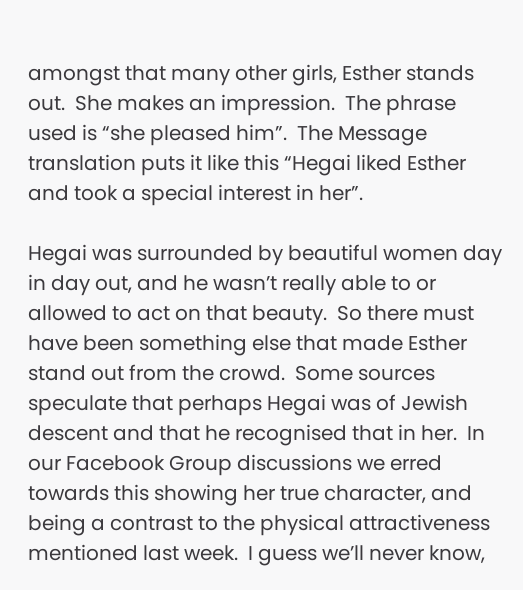amongst that many other girls, Esther stands out.  She makes an impression.  The phrase used is “she pleased him”.  The Message translation puts it like this “Hegai liked Esther and took a special interest in her”.

Hegai was surrounded by beautiful women day in day out, and he wasn’t really able to or allowed to act on that beauty.  So there must have been something else that made Esther stand out from the crowd.  Some sources speculate that perhaps Hegai was of Jewish descent and that he recognised that in her.  In our Facebook Group discussions we erred towards this showing her true character, and being a contrast to the physical attractiveness mentioned last week.  I guess we’ll never know,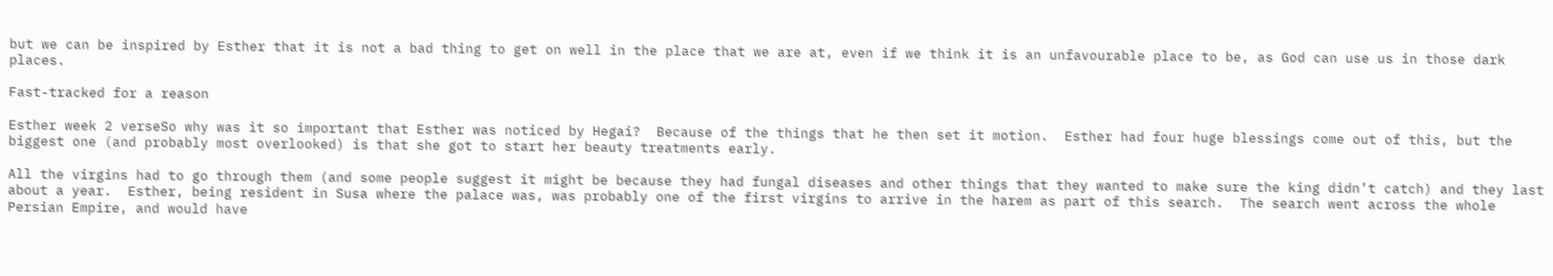but we can be inspired by Esther that it is not a bad thing to get on well in the place that we are at, even if we think it is an unfavourable place to be, as God can use us in those dark places.

Fast-tracked for a reason

Esther week 2 verseSo why was it so important that Esther was noticed by Hegai?  Because of the things that he then set it motion.  Esther had four huge blessings come out of this, but the biggest one (and probably most overlooked) is that she got to start her beauty treatments early.

All the virgins had to go through them (and some people suggest it might be because they had fungal diseases and other things that they wanted to make sure the king didn’t catch) and they last about a year.  Esther, being resident in Susa where the palace was, was probably one of the first virgins to arrive in the harem as part of this search.  The search went across the whole Persian Empire, and would have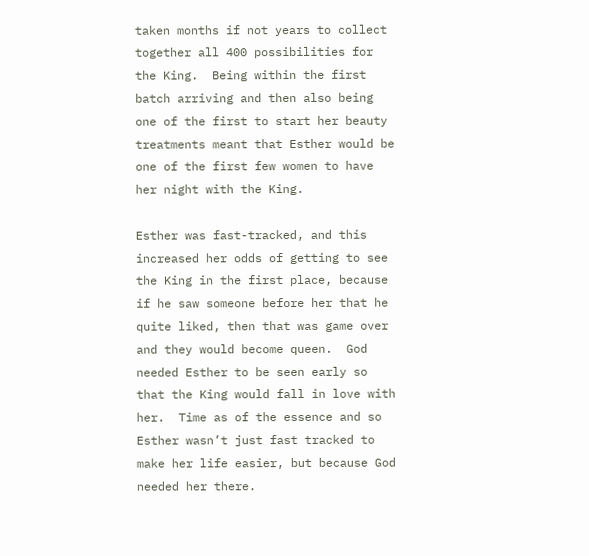taken months if not years to collect together all 400 possibilities for the King.  Being within the first batch arriving and then also being one of the first to start her beauty treatments meant that Esther would be one of the first few women to have her night with the King.

Esther was fast-tracked, and this increased her odds of getting to see the King in the first place, because if he saw someone before her that he quite liked, then that was game over and they would become queen.  God needed Esther to be seen early so that the King would fall in love with her.  Time as of the essence and so Esther wasn’t just fast tracked to make her life easier, but because God needed her there.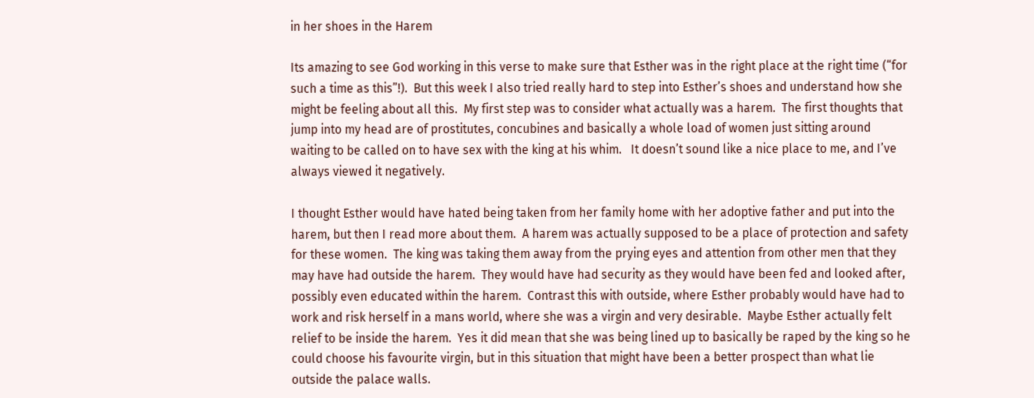in her shoes in the Harem

Its amazing to see God working in this verse to make sure that Esther was in the right place at the right time (“for such a time as this”!).  But this week I also tried really hard to step into Esther’s shoes and understand how she might be feeling about all this.  My first step was to consider what actually was a harem.  The first thoughts that jump into my head are of prostitutes, concubines and basically a whole load of women just sitting around waiting to be called on to have sex with the king at his whim.   It doesn’t sound like a nice place to me, and I’ve always viewed it negatively.

I thought Esther would have hated being taken from her family home with her adoptive father and put into the harem, but then I read more about them.  A harem was actually supposed to be a place of protection and safety for these women.  The king was taking them away from the prying eyes and attention from other men that they may have had outside the harem.  They would have had security as they would have been fed and looked after, possibly even educated within the harem.  Contrast this with outside, where Esther probably would have had to work and risk herself in a mans world, where she was a virgin and very desirable.  Maybe Esther actually felt relief to be inside the harem.  Yes it did mean that she was being lined up to basically be raped by the king so he could choose his favourite virgin, but in this situation that might have been a better prospect than what lie outside the palace walls.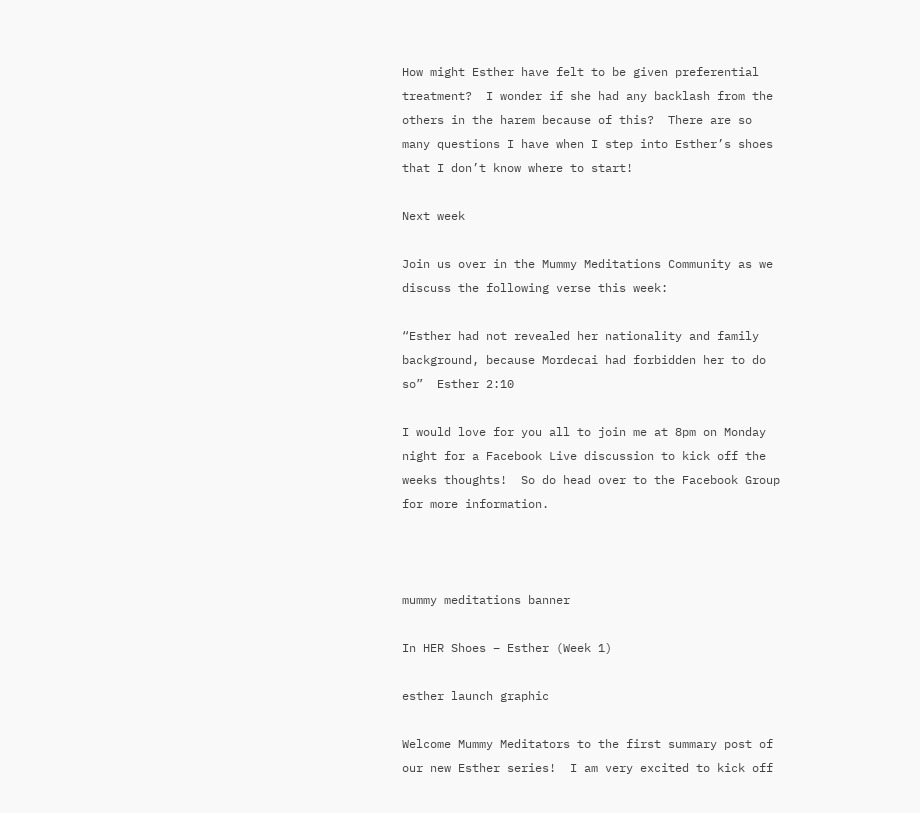How might Esther have felt to be given preferential treatment?  I wonder if she had any backlash from the others in the harem because of this?  There are so many questions I have when I step into Esther’s shoes that I don’t know where to start!

Next week

Join us over in the Mummy Meditations Community as we discuss the following verse this week:

“Esther had not revealed her nationality and family background, because Mordecai had forbidden her to do so”  Esther 2:10

I would love for you all to join me at 8pm on Monday night for a Facebook Live discussion to kick off the weeks thoughts!  So do head over to the Facebook Group for more information.



mummy meditations banner

In HER Shoes – Esther (Week 1)

esther launch graphic

Welcome Mummy Meditators to the first summary post of our new Esther series!  I am very excited to kick off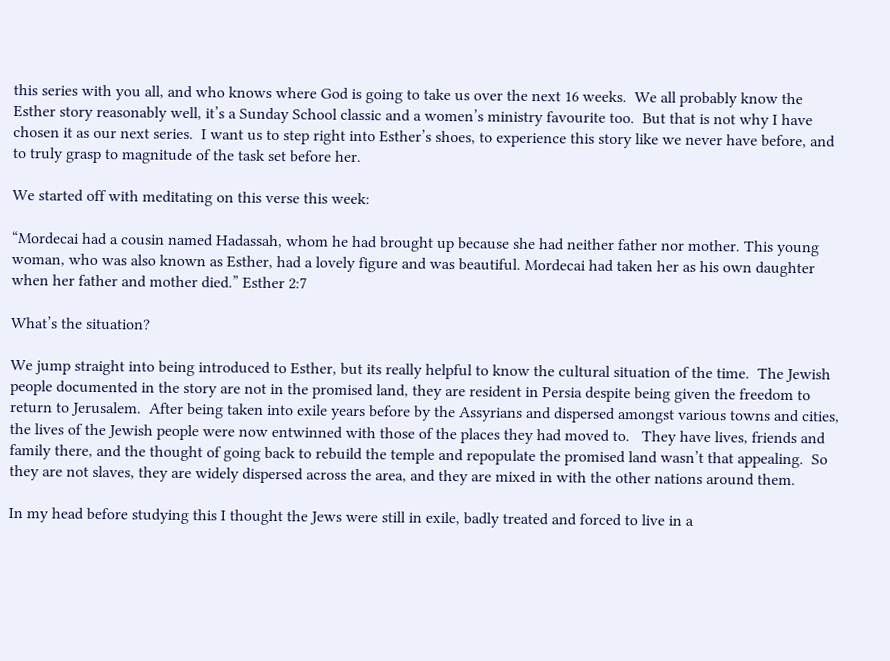this series with you all, and who knows where God is going to take us over the next 16 weeks.  We all probably know the Esther story reasonably well, it’s a Sunday School classic and a women’s ministry favourite too.  But that is not why I have chosen it as our next series.  I want us to step right into Esther’s shoes, to experience this story like we never have before, and to truly grasp to magnitude of the task set before her.

We started off with meditating on this verse this week:

“Mordecai had a cousin named Hadassah, whom he had brought up because she had neither father nor mother. This young woman, who was also known as Esther, had a lovely figure and was beautiful. Mordecai had taken her as his own daughter when her father and mother died.” Esther 2:7

What’s the situation?

We jump straight into being introduced to Esther, but its really helpful to know the cultural situation of the time.  The Jewish people documented in the story are not in the promised land, they are resident in Persia despite being given the freedom to return to Jerusalem.  After being taken into exile years before by the Assyrians and dispersed amongst various towns and cities, the lives of the Jewish people were now entwinned with those of the places they had moved to.   They have lives, friends and family there, and the thought of going back to rebuild the temple and repopulate the promised land wasn’t that appealing.  So they are not slaves, they are widely dispersed across the area, and they are mixed in with the other nations around them.

In my head before studying this I thought the Jews were still in exile, badly treated and forced to live in a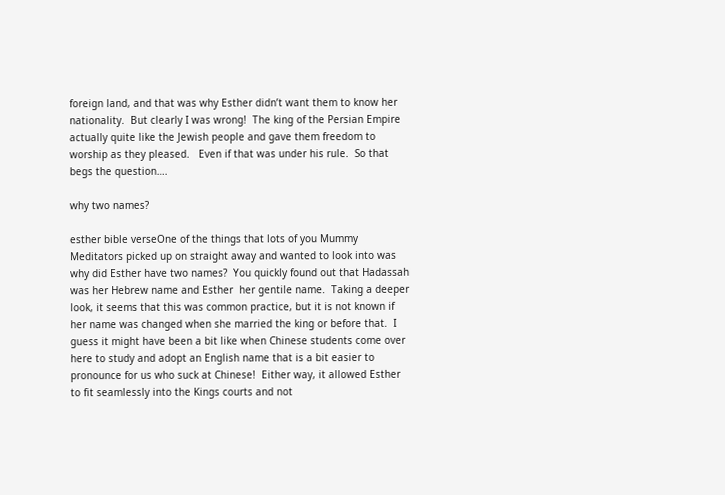foreign land, and that was why Esther didn’t want them to know her nationality.  But clearly I was wrong!  The king of the Persian Empire actually quite like the Jewish people and gave them freedom to worship as they pleased.   Even if that was under his rule.  So that begs the question….

why two names?

esther bible verseOne of the things that lots of you Mummy Meditators picked up on straight away and wanted to look into was why did Esther have two names?  You quickly found out that Hadassah was her Hebrew name and Esther  her gentile name.  Taking a deeper look, it seems that this was common practice, but it is not known if her name was changed when she married the king or before that.  I guess it might have been a bit like when Chinese students come over here to study and adopt an English name that is a bit easier to pronounce for us who suck at Chinese!  Either way, it allowed Esther to fit seamlessly into the Kings courts and not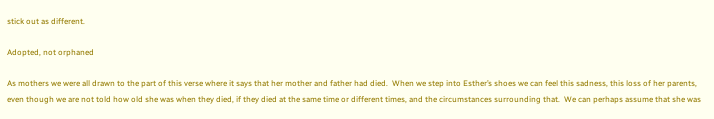stick out as different.

Adopted, not orphaned

As mothers we were all drawn to the part of this verse where it says that her mother and father had died.  When we step into Esther’s shoes we can feel this sadness, this loss of her parents, even though we are not told how old she was when they died, if they died at the same time or different times, and the circumstances surrounding that.  We can perhaps assume that she was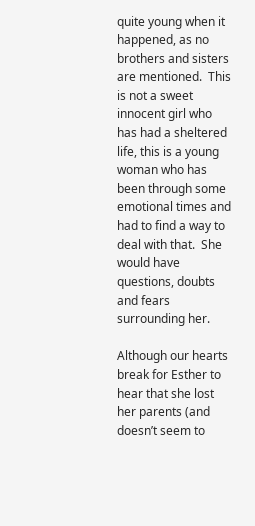quite young when it happened, as no brothers and sisters are mentioned.  This is not a sweet innocent girl who has had a sheltered life, this is a young woman who has been through some emotional times and had to find a way to deal with that.  She would have questions, doubts and fears surrounding her.

Although our hearts break for Esther to hear that she lost her parents (and doesn’t seem to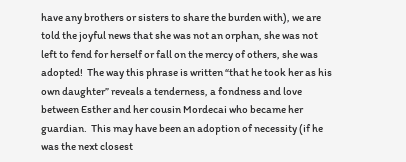have any brothers or sisters to share the burden with), we are told the joyful news that she was not an orphan, she was not left to fend for herself or fall on the mercy of others, she was adopted!  The way this phrase is written “that he took her as his own daughter” reveals a tenderness, a fondness and love between Esther and her cousin Mordecai who became her guardian.  This may have been an adoption of necessity (if he was the next closest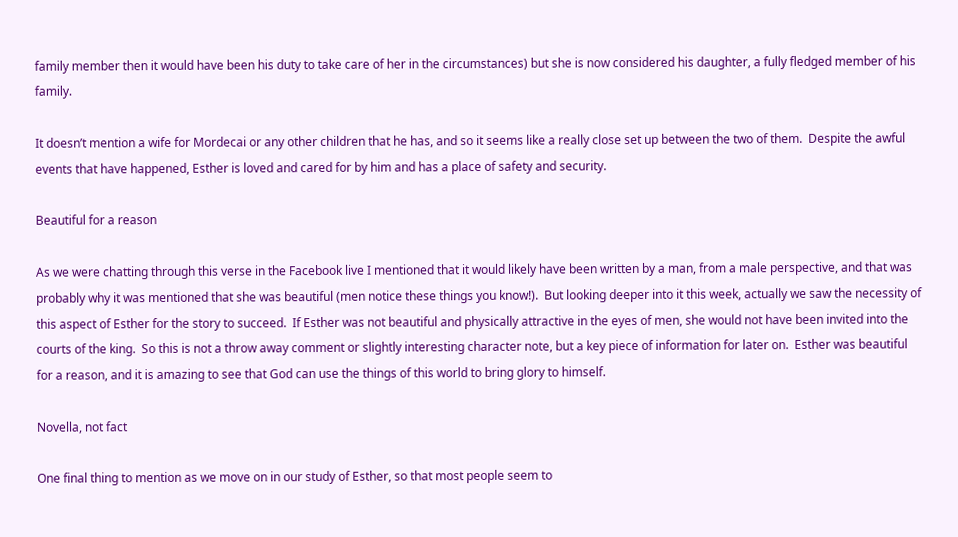family member then it would have been his duty to take care of her in the circumstances) but she is now considered his daughter, a fully fledged member of his family.

It doesn’t mention a wife for Mordecai or any other children that he has, and so it seems like a really close set up between the two of them.  Despite the awful events that have happened, Esther is loved and cared for by him and has a place of safety and security.

Beautiful for a reason

As we were chatting through this verse in the Facebook live I mentioned that it would likely have been written by a man, from a male perspective, and that was probably why it was mentioned that she was beautiful (men notice these things you know!).  But looking deeper into it this week, actually we saw the necessity of this aspect of Esther for the story to succeed.  If Esther was not beautiful and physically attractive in the eyes of men, she would not have been invited into the courts of the king.  So this is not a throw away comment or slightly interesting character note, but a key piece of information for later on.  Esther was beautiful for a reason, and it is amazing to see that God can use the things of this world to bring glory to himself.

Novella, not fact

One final thing to mention as we move on in our study of Esther, so that most people seem to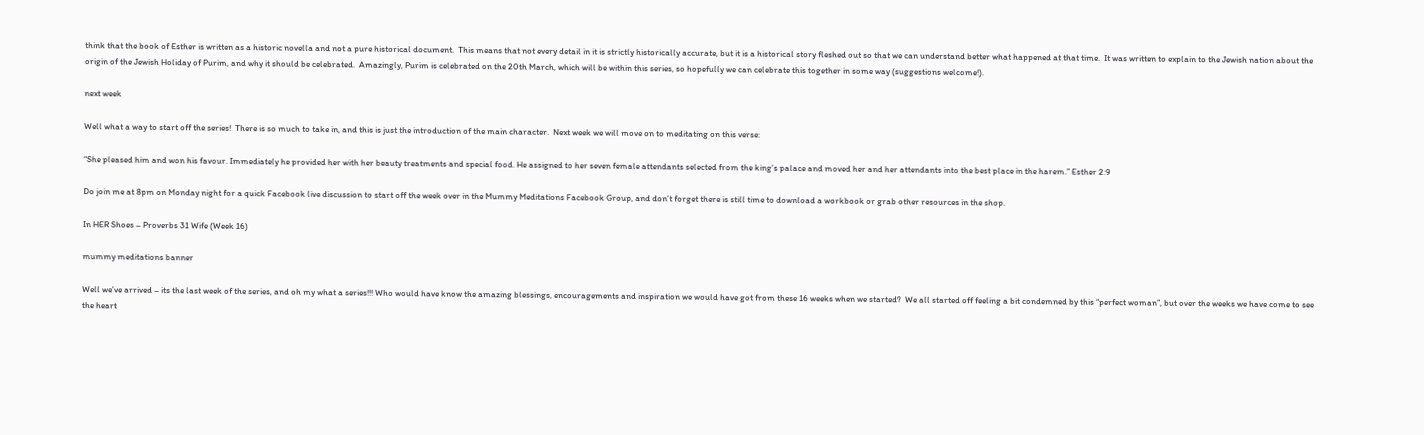think that the book of Esther is written as a historic novella and not a pure historical document.  This means that not every detail in it is strictly historically accurate, but it is a historical story fleshed out so that we can understand better what happened at that time.  It was written to explain to the Jewish nation about the origin of the Jewish Holiday of Purim, and why it should be celebrated.  Amazingly, Purim is celebrated on the 20th March, which will be within this series, so hopefully we can celebrate this together in some way (suggestions welcome!).

next week

Well what a way to start off the series!  There is so much to take in, and this is just the introduction of the main character.  Next week we will move on to meditating on this verse:

“She pleased him and won his favour. Immediately he provided her with her beauty treatments and special food. He assigned to her seven female attendants selected from the king’s palace and moved her and her attendants into the best place in the harem.” Esther 2:9

Do join me at 8pm on Monday night for a quick Facebook live discussion to start off the week over in the Mummy Meditations Facebook Group, and don’t forget there is still time to download a workbook or grab other resources in the shop.

In HER Shoes – Proverbs 31 Wife (Week 16)

mummy meditations banner

Well we’ve arrived – its the last week of the series, and oh my what a series!!! Who would have know the amazing blessings, encouragements and inspiration we would have got from these 16 weeks when we started?  We all started off feeling a bit condemned by this “perfect woman”, but over the weeks we have come to see the heart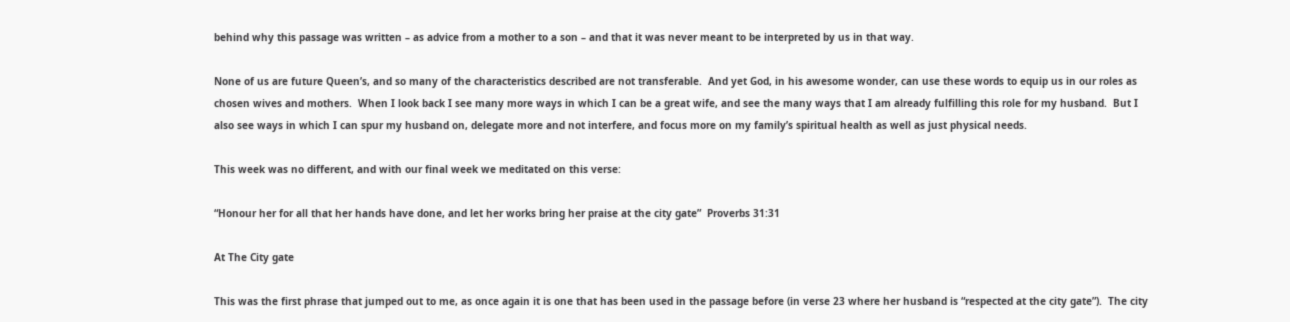behind why this passage was written – as advice from a mother to a son – and that it was never meant to be interpreted by us in that way.

None of us are future Queen’s, and so many of the characteristics described are not transferable.  And yet God, in his awesome wonder, can use these words to equip us in our roles as chosen wives and mothers.  When I look back I see many more ways in which I can be a great wife, and see the many ways that I am already fulfilling this role for my husband.  But I also see ways in which I can spur my husband on, delegate more and not interfere, and focus more on my family’s spiritual health as well as just physical needs.

This week was no different, and with our final week we meditated on this verse:

“Honour her for all that her hands have done, and let her works bring her praise at the city gate”  Proverbs 31:31

At The City gate

This was the first phrase that jumped out to me, as once again it is one that has been used in the passage before (in verse 23 where her husband is “respected at the city gate”).  The city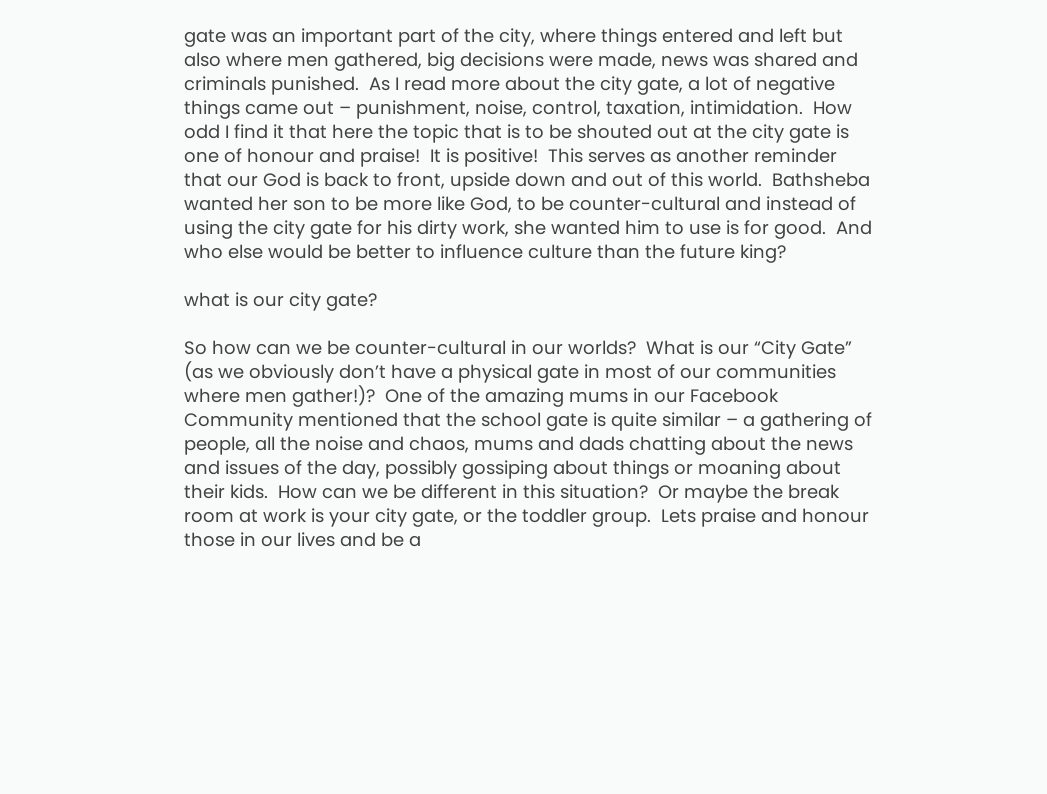gate was an important part of the city, where things entered and left but also where men gathered, big decisions were made, news was shared and criminals punished.  As I read more about the city gate, a lot of negative things came out – punishment, noise, control, taxation, intimidation.  How odd I find it that here the topic that is to be shouted out at the city gate is one of honour and praise!  It is positive!  This serves as another reminder that our God is back to front, upside down and out of this world.  Bathsheba wanted her son to be more like God, to be counter-cultural and instead of using the city gate for his dirty work, she wanted him to use is for good.  And who else would be better to influence culture than the future king?

what is our city gate?

So how can we be counter-cultural in our worlds?  What is our “City Gate” (as we obviously don’t have a physical gate in most of our communities where men gather!)?  One of the amazing mums in our Facebook Community mentioned that the school gate is quite similar – a gathering of people, all the noise and chaos, mums and dads chatting about the news and issues of the day, possibly gossiping about things or moaning about their kids.  How can we be different in this situation?  Or maybe the break room at work is your city gate, or the toddler group.  Lets praise and honour those in our lives and be a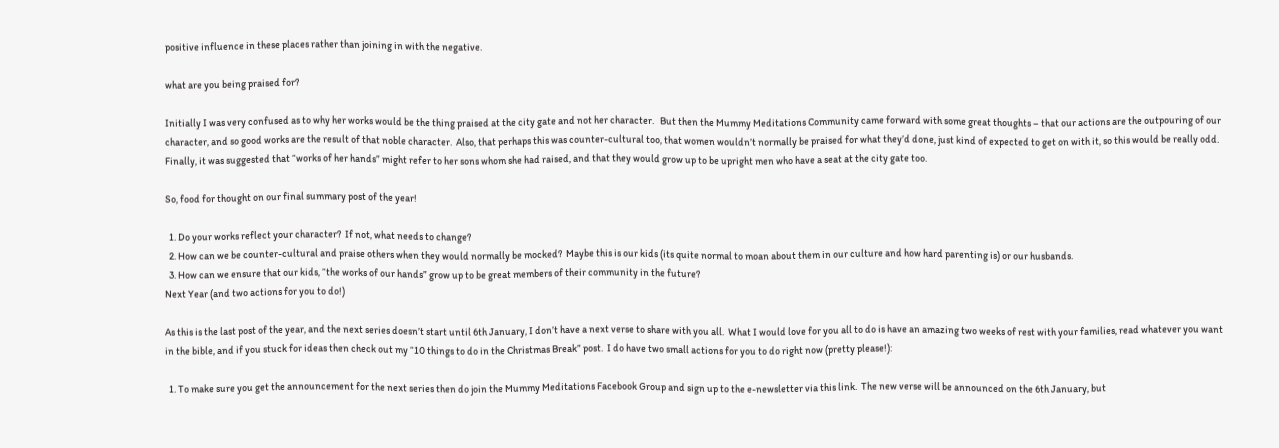positive influence in these places rather than joining in with the negative.

what are you being praised for?

Initially I was very confused as to why her works would be the thing praised at the city gate and not her character.   But then the Mummy Meditations Community came forward with some great thoughts – that our actions are the outpouring of our character, and so good works are the result of that noble character.  Also, that perhaps this was counter-cultural too, that women wouldn’t normally be praised for what they’d done, just kind of expected to get on with it, so this would be really odd.  Finally, it was suggested that “works of her hands” might refer to her sons whom she had raised, and that they would grow up to be upright men who have a seat at the city gate too.

So, food for thought on our final summary post of the year!

  1. Do your works reflect your character?  If not, what needs to change?
  2. How can we be counter-cultural and praise others when they would normally be mocked?  Maybe this is our kids (its quite normal to moan about them in our culture and how hard parenting is) or our husbands.
  3. How can we ensure that our kids, “the works of our hands” grow up to be great members of their community in the future?
Next Year (and two actions for you to do!)

As this is the last post of the year, and the next series doesn’t start until 6th January, I don’t have a next verse to share with you all.  What I would love for you all to do is have an amazing two weeks of rest with your families, read whatever you want in the bible, and if you stuck for ideas then check out my “10 things to do in the Christmas Break” post.  I do have two small actions for you to do right now (pretty please!):

  1. To make sure you get the announcement for the next series then do join the Mummy Meditations Facebook Group and sign up to the e-newsletter via this link.  The new verse will be announced on the 6th January, but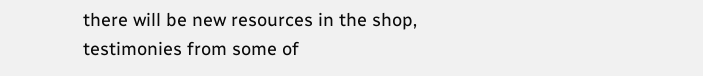there will be new resources in the shop, testimonies from some of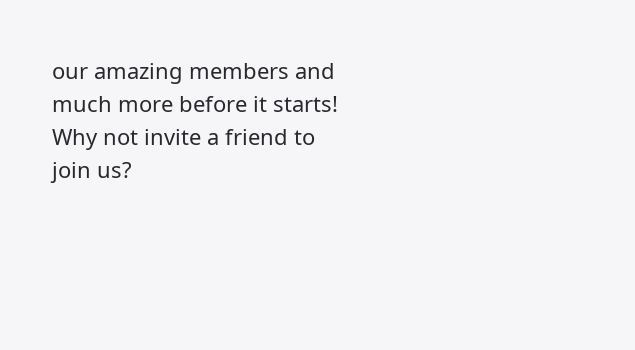our amazing members and much more before it starts!  Why not invite a friend to join us?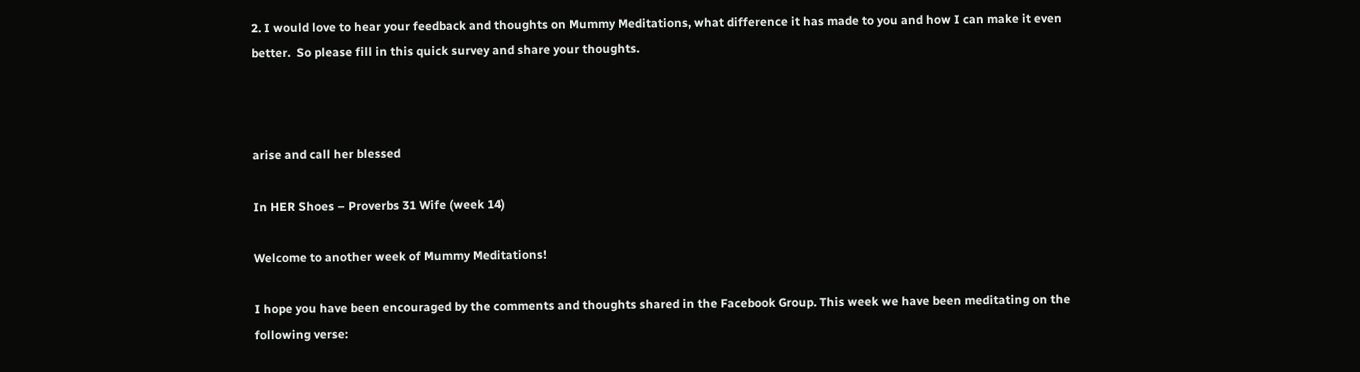2. I would love to hear your feedback and thoughts on Mummy Meditations, what difference it has made to you and how I can make it even better.  So please fill in this quick survey and share your thoughts.



arise and call her blessed

In HER Shoes – Proverbs 31 Wife (week 14)

Welcome to another week of Mummy Meditations!

I hope you have been encouraged by the comments and thoughts shared in the Facebook Group. This week we have been meditating on the following verse: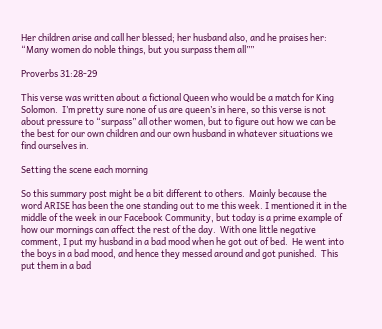Her children arise and call her blessed; her husband also, and he praises her: “Many women do noble things, but you surpass them all””

Proverbs 31:28-29

This verse was written about a fictional Queen who would be a match for King Solomon.  I’m pretty sure none of us are queen’s in here, so this verse is not about pressure to “surpass” all other women, but to figure out how we can be the best for our own children and our own husband in whatever situations we find ourselves in.

Setting the scene each morning

So this summary post might be a bit different to others.  Mainly because the word ARISE has been the one standing out to me this week. I mentioned it in the middle of the week in our Facebook Community, but today is a prime example of how our mornings can affect the rest of the day.  With one little negative comment, I put my husband in a bad mood when he got out of bed.  He went into the boys in a bad mood, and hence they messed around and got punished.  This put them in a bad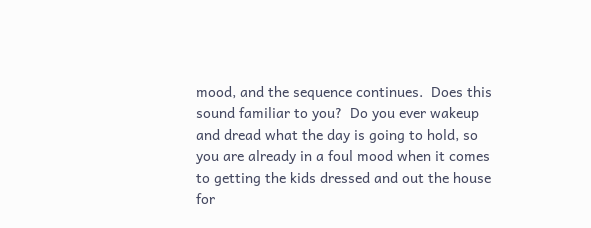mood, and the sequence continues.  Does this sound familiar to you?  Do you ever wakeup and dread what the day is going to hold, so you are already in a foul mood when it comes to getting the kids dressed and out the house for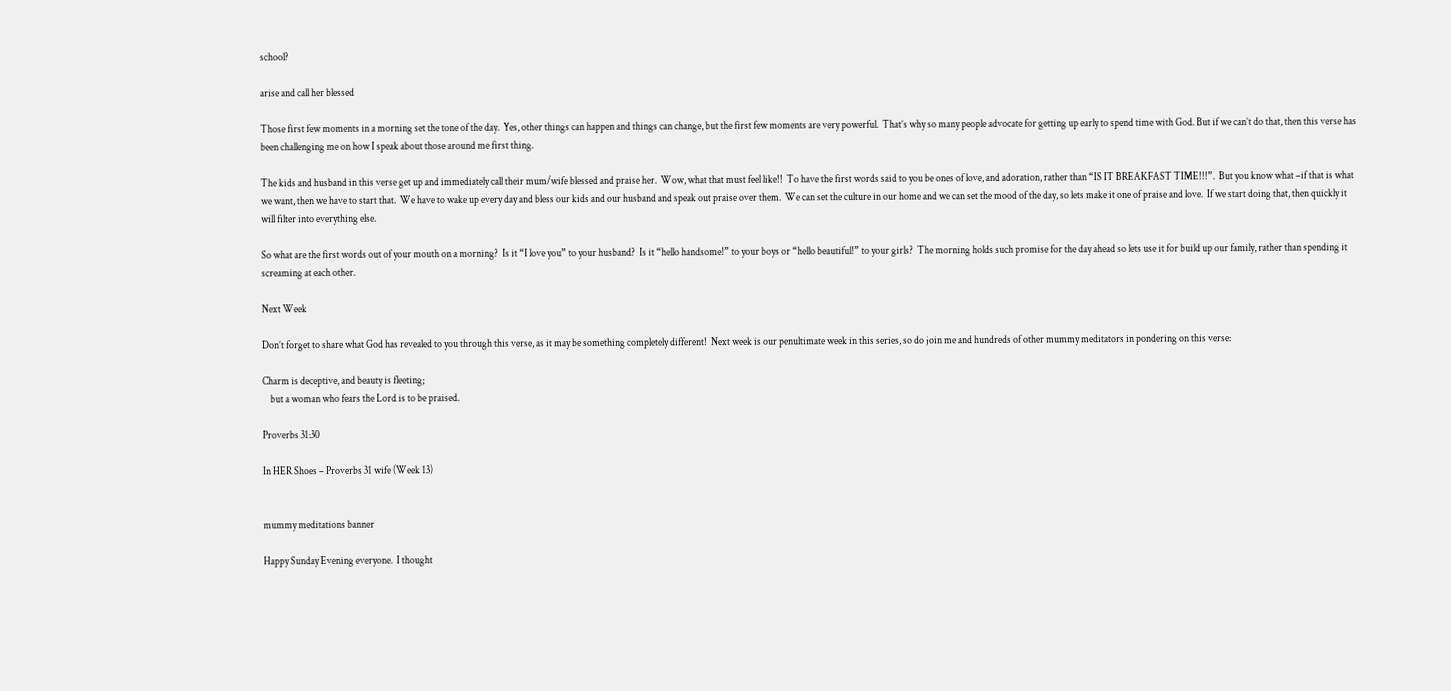school?

arise and call her blessed

Those first few moments in a morning set the tone of the day.  Yes, other things can happen and things can change, but the first few moments are very powerful.  That’s why so many people advocate for getting up early to spend time with God. But if we can’t do that, then this verse has been challenging me on how I speak about those around me first thing.

The kids and husband in this verse get up and immediately call their mum/wife blessed and praise her.  Wow, what that must feel like!!  To have the first words said to you be ones of love, and adoration, rather than “IS IT BREAKFAST TIME!!!”.  But you know what –if that is what we want, then we have to start that.  We have to wake up every day and bless our kids and our husband and speak out praise over them.  We can set the culture in our home and we can set the mood of the day, so lets make it one of praise and love.  If we start doing that, then quickly it will filter into everything else.

So what are the first words out of your mouth on a morning?  Is it “I love you” to your husband?  Is it “hello handsome!” to your boys or “hello beautiful!” to your girls?  The morning holds such promise for the day ahead so lets use it for build up our family, rather than spending it screaming at each other.

Next Week

Don’t forget to share what God has revealed to you through this verse, as it may be something completely different!  Next week is our penultimate week in this series, so do join me and hundreds of other mummy meditators in pondering on this verse:

Charm is deceptive, and beauty is fleeting;
    but a woman who fears the Lord is to be praised.

Proverbs 31:30

In HER Shoes – Proverbs 31 wife (Week 13)


mummy meditations banner

Happy Sunday Evening everyone.  I thought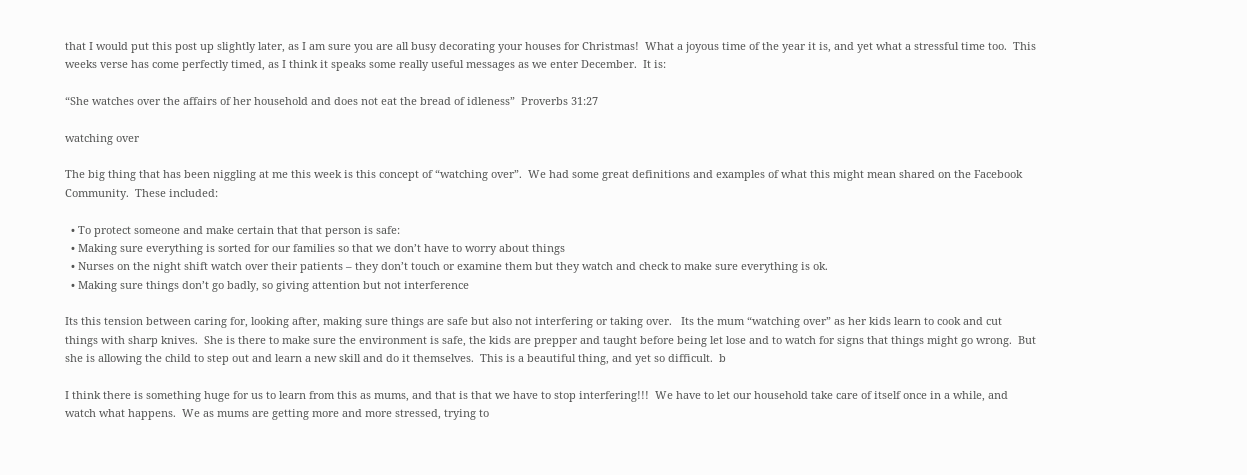that I would put this post up slightly later, as I am sure you are all busy decorating your houses for Christmas!  What a joyous time of the year it is, and yet what a stressful time too.  This weeks verse has come perfectly timed, as I think it speaks some really useful messages as we enter December.  It is:

“She watches over the affairs of her household and does not eat the bread of idleness”  Proverbs 31:27

watching over

The big thing that has been niggling at me this week is this concept of “watching over”.  We had some great definitions and examples of what this might mean shared on the Facebook Community.  These included:

  • To protect someone and make certain that that person is safe:
  • Making sure everything is sorted for our families so that we don’t have to worry about things
  • Nurses on the night shift watch over their patients – they don’t touch or examine them but they watch and check to make sure everything is ok.
  • Making sure things don’t go badly, so giving attention but not interference

Its this tension between caring for, looking after, making sure things are safe but also not interfering or taking over.   Its the mum “watching over” as her kids learn to cook and cut things with sharp knives.  She is there to make sure the environment is safe, the kids are prepper and taught before being let lose and to watch for signs that things might go wrong.  But she is allowing the child to step out and learn a new skill and do it themselves.  This is a beautiful thing, and yet so difficult.  b

I think there is something huge for us to learn from this as mums, and that is that we have to stop interfering!!!  We have to let our household take care of itself once in a while, and watch what happens.  We as mums are getting more and more stressed, trying to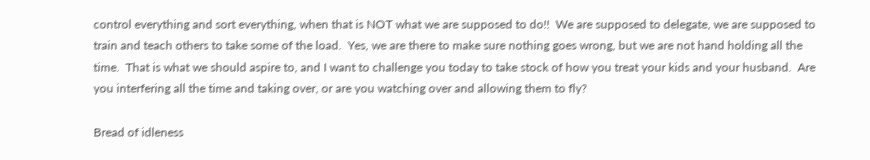control everything and sort everything, when that is NOT what we are supposed to do!!  We are supposed to delegate, we are supposed to train and teach others to take some of the load.  Yes, we are there to make sure nothing goes wrong, but we are not hand holding all the time.  That is what we should aspire to, and I want to challenge you today to take stock of how you treat your kids and your husband.  Are you interfering all the time and taking over, or are you watching over and allowing them to fly?

Bread of idleness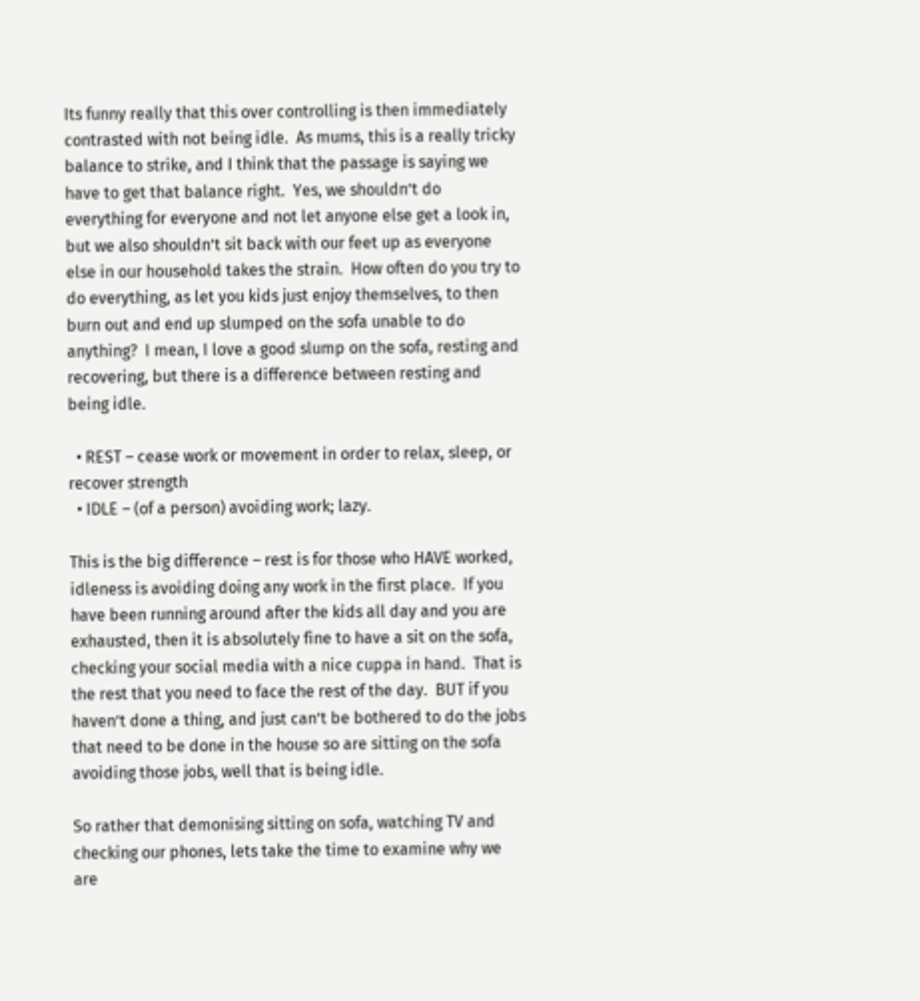Its funny really that this over controlling is then immediately contrasted with not being idle.  As mums, this is a really tricky balance to strike, and I think that the passage is saying we have to get that balance right.  Yes, we shouldn’t do everything for everyone and not let anyone else get a look in, but we also shouldn’t sit back with our feet up as everyone else in our household takes the strain.  How often do you try to do everything, as let you kids just enjoy themselves, to then burn out and end up slumped on the sofa unable to do anything?  I mean, I love a good slump on the sofa, resting and recovering, but there is a difference between resting and being idle.

  • REST – cease work or movement in order to relax, sleep, or recover strength
  • IDLE – (of a person) avoiding work; lazy.

This is the big difference – rest is for those who HAVE worked, idleness is avoiding doing any work in the first place.  If you have been running around after the kids all day and you are exhausted, then it is absolutely fine to have a sit on the sofa, checking your social media with a nice cuppa in hand.  That is the rest that you need to face the rest of the day.  BUT if you haven’t done a thing, and just can’t be bothered to do the jobs that need to be done in the house so are sitting on the sofa avoiding those jobs, well that is being idle.

So rather that demonising sitting on sofa, watching TV and checking our phones, lets take the time to examine why we are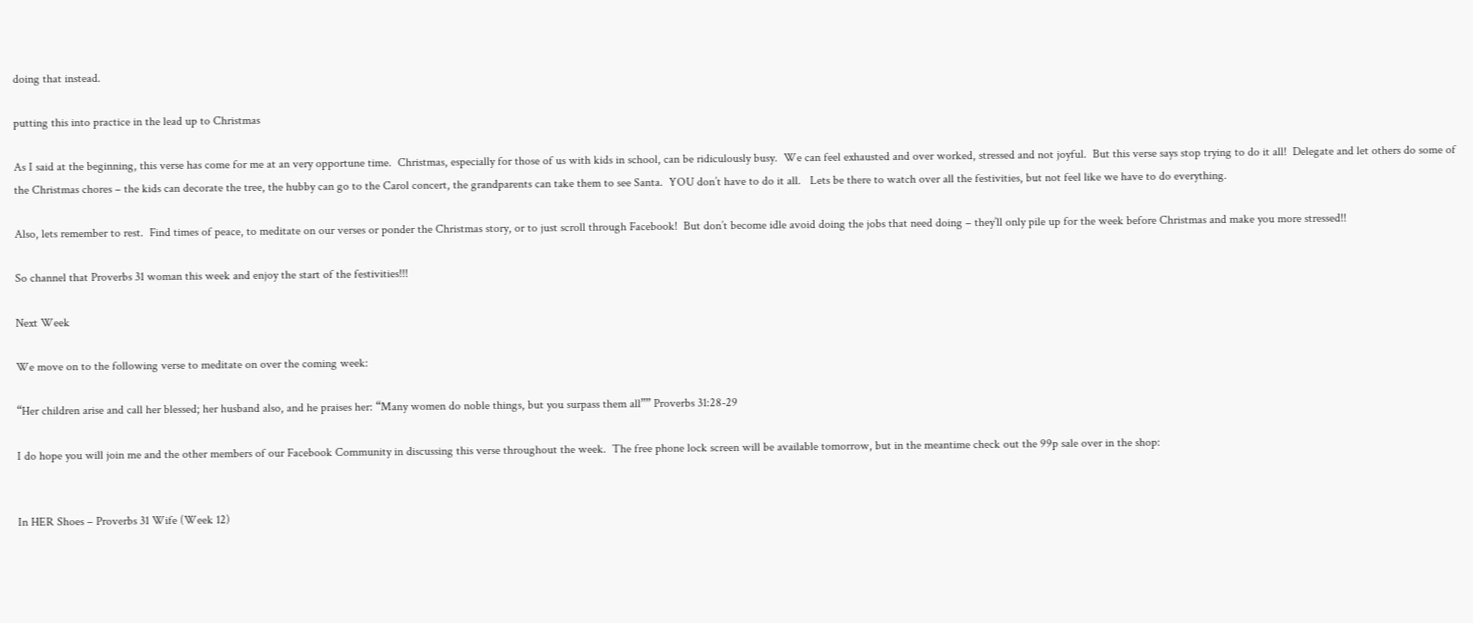doing that instead.

putting this into practice in the lead up to Christmas

As I said at the beginning, this verse has come for me at an very opportune time.  Christmas, especially for those of us with kids in school, can be ridiculously busy.  We can feel exhausted and over worked, stressed and not joyful.  But this verse says stop trying to do it all!  Delegate and let others do some of the Christmas chores – the kids can decorate the tree, the hubby can go to the Carol concert, the grandparents can take them to see Santa.  YOU don’t have to do it all.   Lets be there to watch over all the festivities, but not feel like we have to do everything.

Also, lets remember to rest.  Find times of peace, to meditate on our verses or ponder the Christmas story, or to just scroll through Facebook!  But don’t become idle avoid doing the jobs that need doing – they’ll only pile up for the week before Christmas and make you more stressed!!

So channel that Proverbs 31 woman this week and enjoy the start of the festivities!!!

Next Week

We move on to the following verse to meditate on over the coming week:

“Her children arise and call her blessed; her husband also, and he praises her: “Many women do noble things, but you surpass them all”” Proverbs 31:28-29

I do hope you will join me and the other members of our Facebook Community in discussing this verse throughout the week.  The free phone lock screen will be available tomorrow, but in the meantime check out the 99p sale over in the shop:


In HER Shoes – Proverbs 31 Wife (Week 12)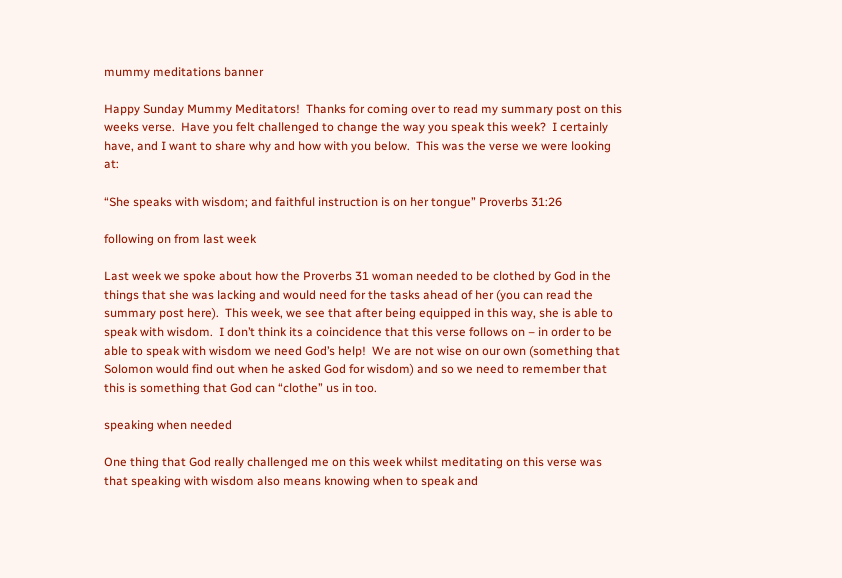mummy meditations banner

Happy Sunday Mummy Meditators!  Thanks for coming over to read my summary post on this weeks verse.  Have you felt challenged to change the way you speak this week?  I certainly have, and I want to share why and how with you below.  This was the verse we were looking at:

“She speaks with wisdom; and faithful instruction is on her tongue” Proverbs 31:26

following on from last week

Last week we spoke about how the Proverbs 31 woman needed to be clothed by God in the things that she was lacking and would need for the tasks ahead of her (you can read the summary post here).  This week, we see that after being equipped in this way, she is able to speak with wisdom.  I don’t think its a coincidence that this verse follows on – in order to be able to speak with wisdom we need God’s help!  We are not wise on our own (something that Solomon would find out when he asked God for wisdom) and so we need to remember that this is something that God can “clothe” us in too.

speaking when needed

One thing that God really challenged me on this week whilst meditating on this verse was that speaking with wisdom also means knowing when to speak and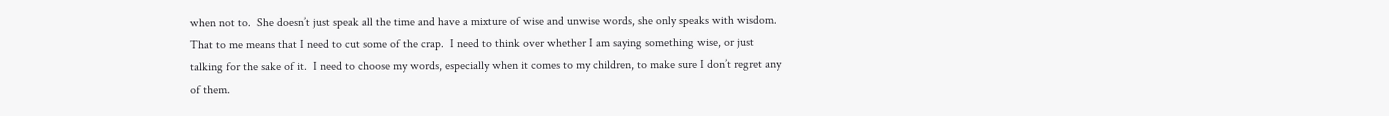when not to.  She doesn’t just speak all the time and have a mixture of wise and unwise words, she only speaks with wisdom.  That to me means that I need to cut some of the crap.  I need to think over whether I am saying something wise, or just talking for the sake of it.  I need to choose my words, especially when it comes to my children, to make sure I don’t regret any of them.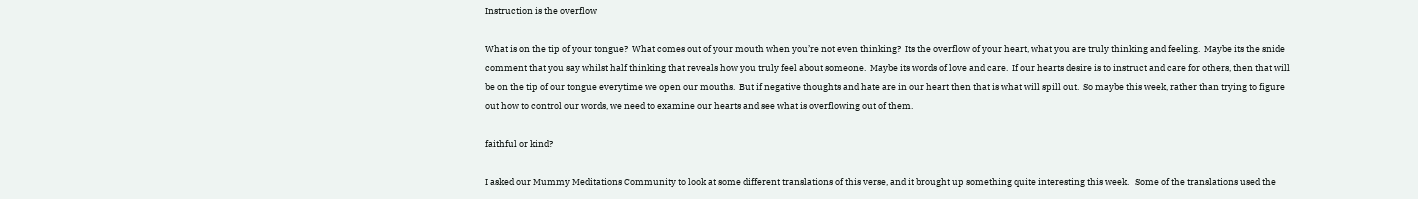Instruction is the overflow

What is on the tip of your tongue?  What comes out of your mouth when you’re not even thinking?  Its the overflow of your heart, what you are truly thinking and feeling.  Maybe its the snide comment that you say whilst half thinking that reveals how you truly feel about someone.  Maybe its words of love and care.  If our hearts desire is to instruct and care for others, then that will be on the tip of our tongue everytime we open our mouths.  But if negative thoughts and hate are in our heart then that is what will spill out.  So maybe this week, rather than trying to figure out how to control our words, we need to examine our hearts and see what is overflowing out of them.

faithful or kind?

I asked our Mummy Meditations Community to look at some different translations of this verse, and it brought up something quite interesting this week.   Some of the translations used the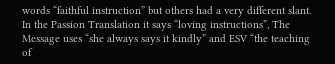words “faithful instruction” but others had a very different slant.  In the Passion Translation it says “loving instructions”, The Message uses “she always says it kindly” and ESV “the teaching of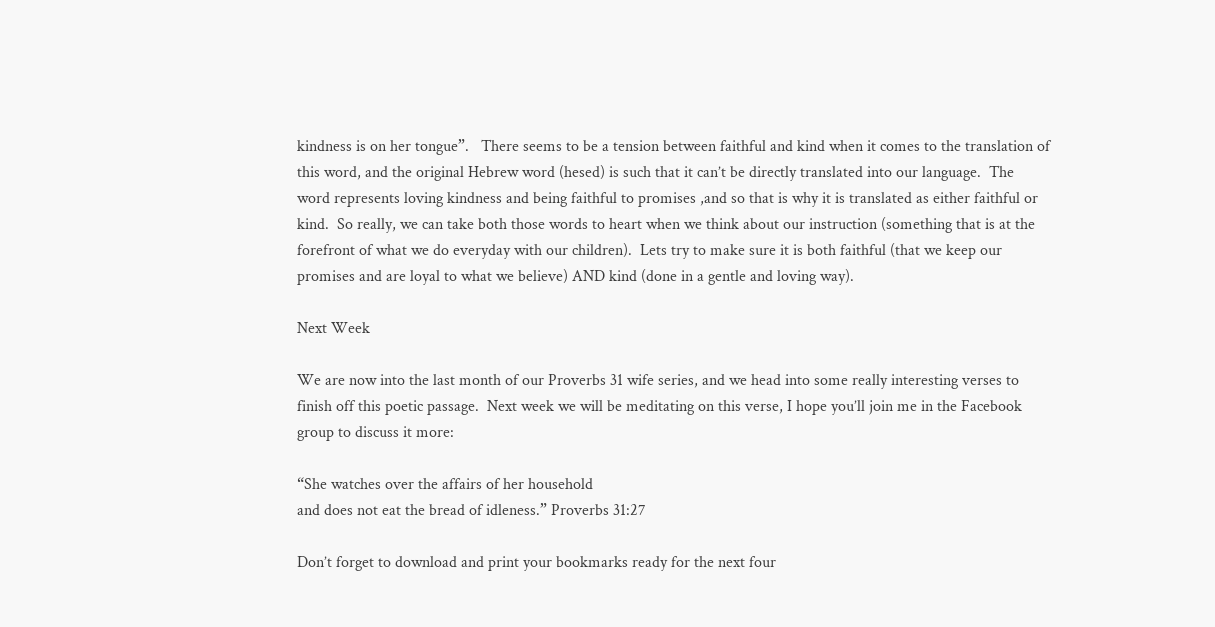kindness is on her tongue”.   There seems to be a tension between faithful and kind when it comes to the translation of this word, and the original Hebrew word (hesed) is such that it can’t be directly translated into our language.  The word represents loving kindness and being faithful to promises ,and so that is why it is translated as either faithful or kind.  So really, we can take both those words to heart when we think about our instruction (something that is at the forefront of what we do everyday with our children).  Lets try to make sure it is both faithful (that we keep our promises and are loyal to what we believe) AND kind (done in a gentle and loving way).

Next Week

We are now into the last month of our Proverbs 31 wife series, and we head into some really interesting verses to finish off this poetic passage.  Next week we will be meditating on this verse, I hope you’ll join me in the Facebook group to discuss it more:

“She watches over the affairs of her household
and does not eat the bread of idleness.” Proverbs 31:27

Don’t forget to download and print your bookmarks ready for the next four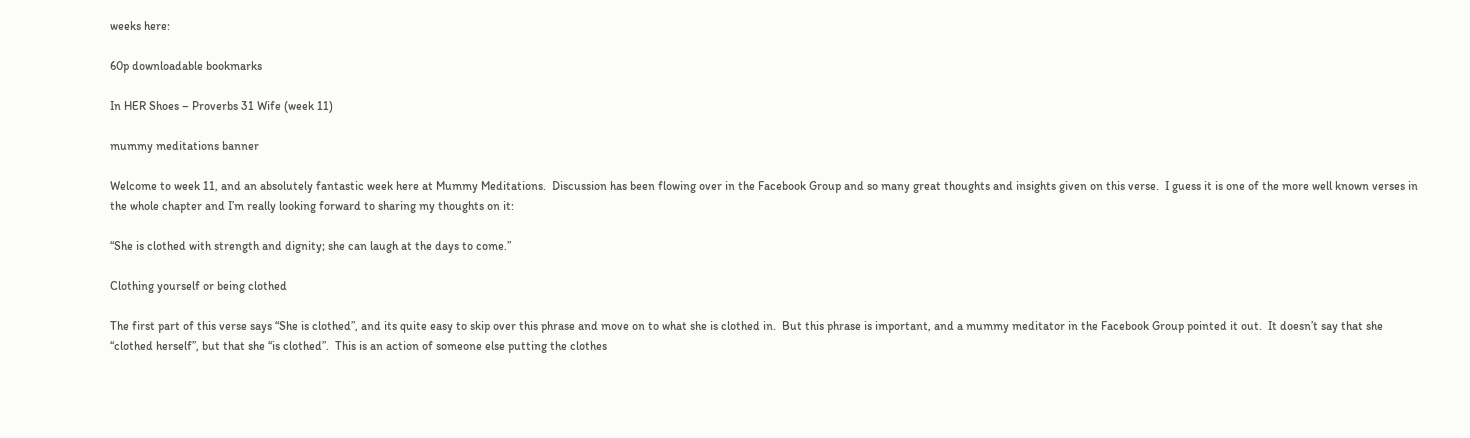weeks here:

60p downloadable bookmarks

In HER Shoes – Proverbs 31 Wife (week 11)

mummy meditations banner

Welcome to week 11, and an absolutely fantastic week here at Mummy Meditations.  Discussion has been flowing over in the Facebook Group and so many great thoughts and insights given on this verse.  I guess it is one of the more well known verses in the whole chapter and I’m really looking forward to sharing my thoughts on it:

“She is clothed with strength and dignity; she can laugh at the days to come.”

Clothing yourself or being clothed

The first part of this verse says “She is clothed”, and its quite easy to skip over this phrase and move on to what she is clothed in.  But this phrase is important, and a mummy meditator in the Facebook Group pointed it out.  It doesn’t say that she “clothed herself”, but that she “is clothed”.  This is an action of someone else putting the clothes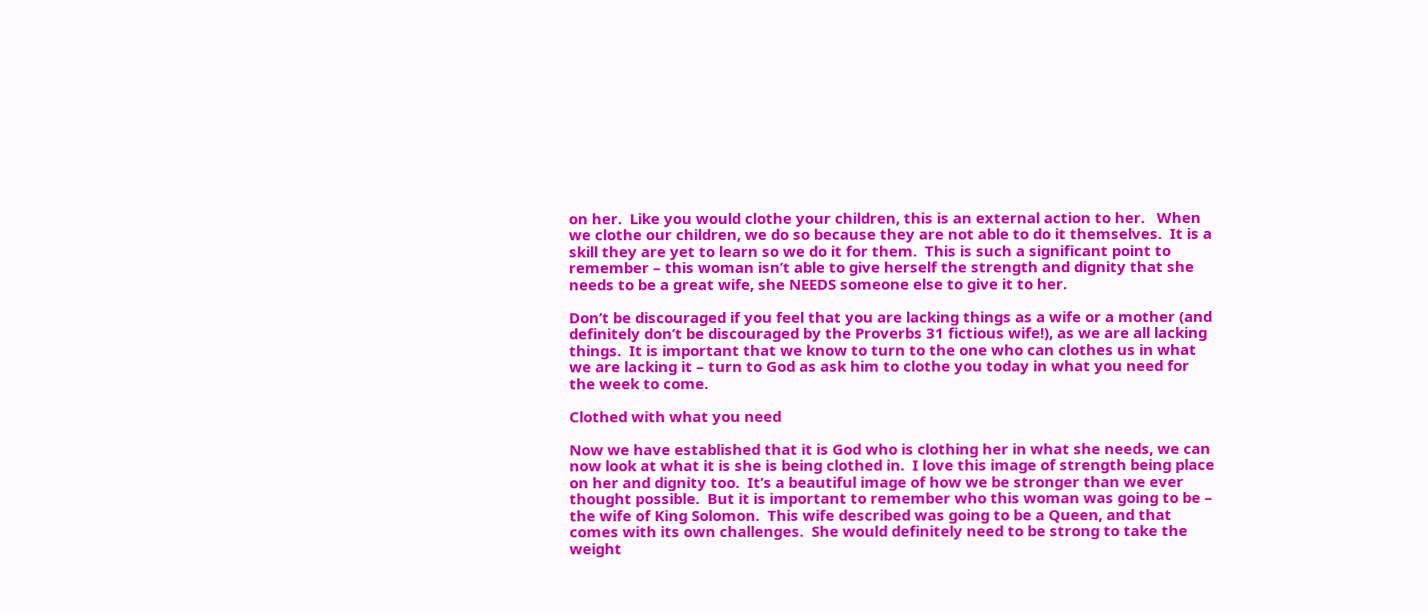on her.  Like you would clothe your children, this is an external action to her.   When we clothe our children, we do so because they are not able to do it themselves.  It is a skill they are yet to learn so we do it for them.  This is such a significant point to remember – this woman isn’t able to give herself the strength and dignity that she needs to be a great wife, she NEEDS someone else to give it to her.

Don’t be discouraged if you feel that you are lacking things as a wife or a mother (and definitely don’t be discouraged by the Proverbs 31 fictious wife!), as we are all lacking things.  It is important that we know to turn to the one who can clothes us in what we are lacking it – turn to God as ask him to clothe you today in what you need for the week to come.

Clothed with what you need

Now we have established that it is God who is clothing her in what she needs, we can now look at what it is she is being clothed in.  I love this image of strength being place on her and dignity too.  It’s a beautiful image of how we be stronger than we ever thought possible.  But it is important to remember who this woman was going to be – the wife of King Solomon.  This wife described was going to be a Queen, and that comes with its own challenges.  She would definitely need to be strong to take the weight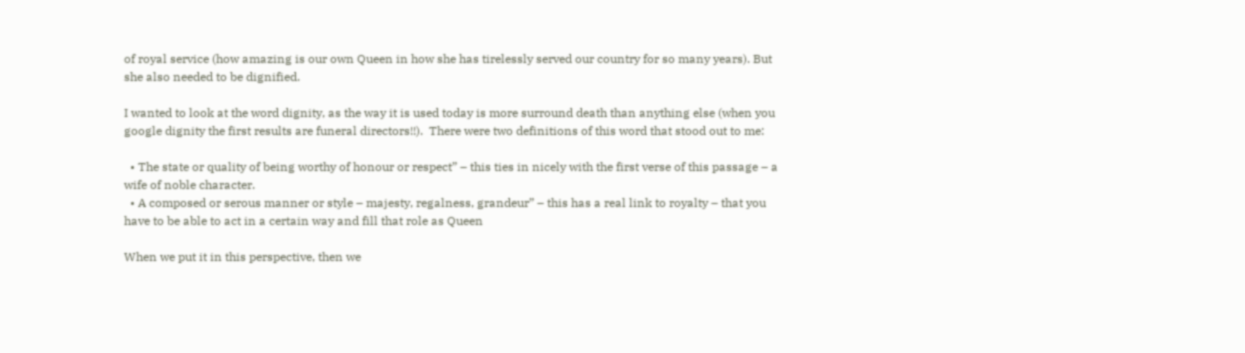of royal service (how amazing is our own Queen in how she has tirelessly served our country for so many years). But she also needed to be dignified.

I wanted to look at the word dignity, as the way it is used today is more surround death than anything else (when you google dignity the first results are funeral directors!!).  There were two definitions of this word that stood out to me:

  • The state or quality of being worthy of honour or respect” – this ties in nicely with the first verse of this passage – a wife of noble character.
  • A composed or serous manner or style – majesty, regalness, grandeur” – this has a real link to royalty – that you have to be able to act in a certain way and fill that role as Queen

When we put it in this perspective, then we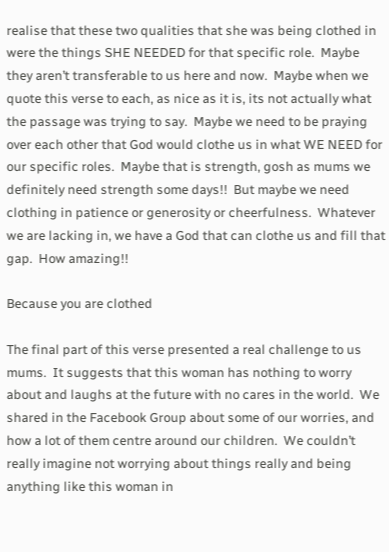realise that these two qualities that she was being clothed in were the things SHE NEEDED for that specific role.  Maybe they aren’t transferable to us here and now.  Maybe when we quote this verse to each, as nice as it is, its not actually what the passage was trying to say.  Maybe we need to be praying over each other that God would clothe us in what WE NEED for our specific roles.  Maybe that is strength, gosh as mums we definitely need strength some days!!  But maybe we need clothing in patience or generosity or cheerfulness.  Whatever we are lacking in, we have a God that can clothe us and fill that gap.  How amazing!!

Because you are clothed

The final part of this verse presented a real challenge to us mums.  It suggests that this woman has nothing to worry about and laughs at the future with no cares in the world.  We shared in the Facebook Group about some of our worries, and how a lot of them centre around our children.  We couldn’t really imagine not worrying about things really and being anything like this woman in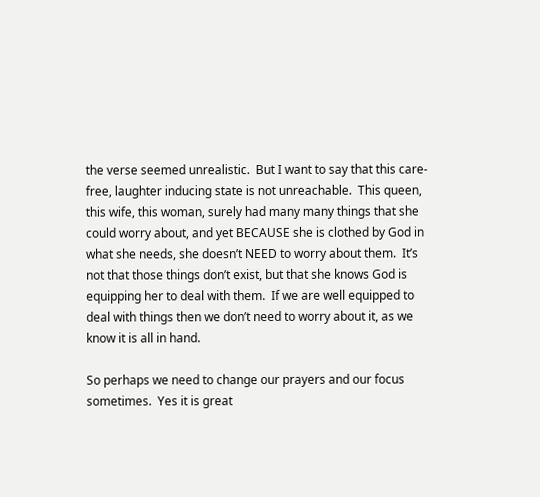the verse seemed unrealistic.  But I want to say that this care-free, laughter inducing state is not unreachable.  This queen, this wife, this woman, surely had many many things that she could worry about, and yet BECAUSE she is clothed by God in what she needs, she doesn’t NEED to worry about them.  It’s not that those things don’t exist, but that she knows God is equipping her to deal with them.  If we are well equipped to deal with things then we don’t need to worry about it, as we know it is all in hand.

So perhaps we need to change our prayers and our focus sometimes.  Yes it is great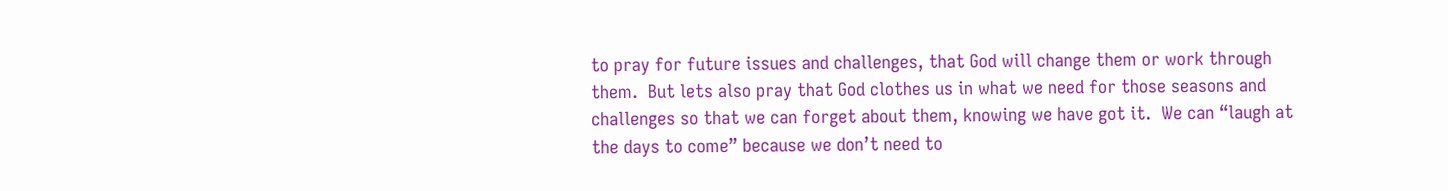to pray for future issues and challenges, that God will change them or work through them.  But lets also pray that God clothes us in what we need for those seasons and challenges so that we can forget about them, knowing we have got it.  We can “laugh at the days to come” because we don’t need to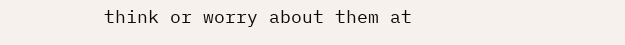think or worry about them at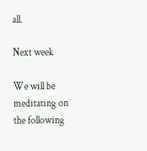all.

Next week

We will be meditating on the following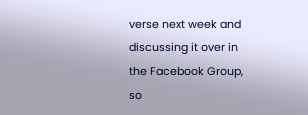verse next week and discussing it over in the Facebook Group, so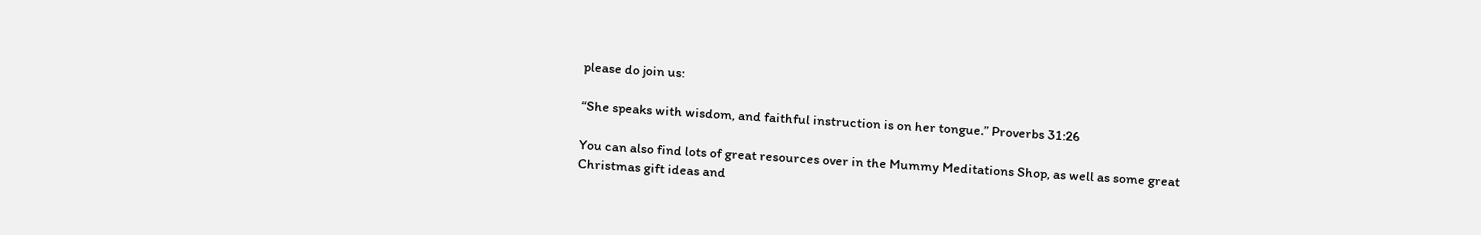please do join us:

“She speaks with wisdom, and faithful instruction is on her tongue.” Proverbs 31:26

You can also find lots of great resources over in the Mummy Meditations Shop, as well as some great Christmas gift ideas and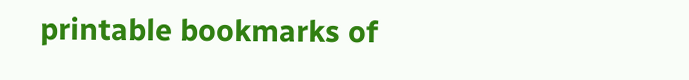printable bookmarks of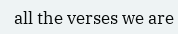all the verses we are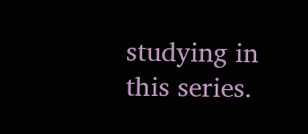studying in this series.